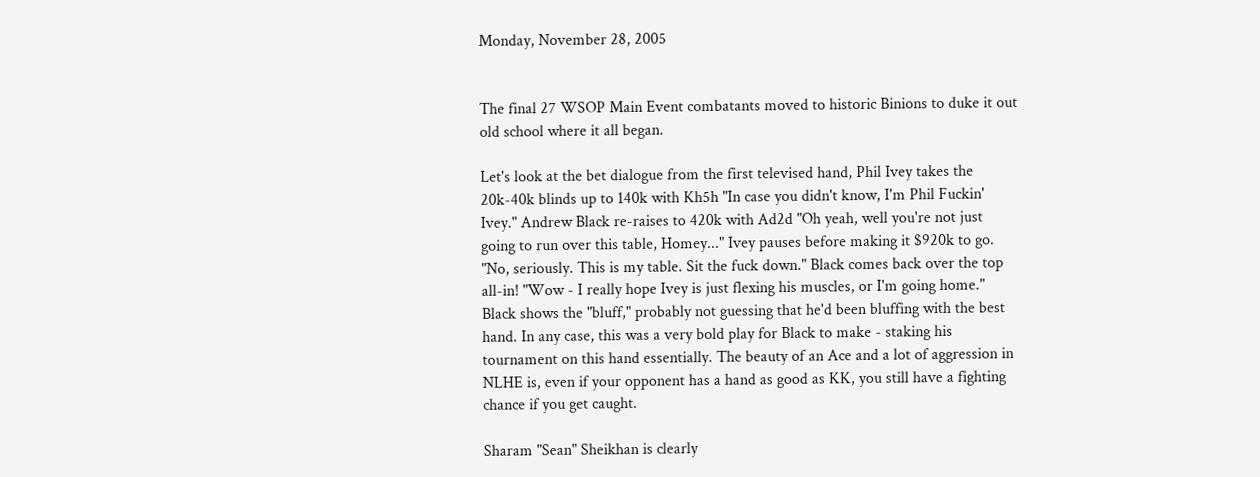Monday, November 28, 2005


The final 27 WSOP Main Event combatants moved to historic Binions to duke it out old school where it all began.

Let's look at the bet dialogue from the first televised hand, Phil Ivey takes the 20k-40k blinds up to 140k with Kh5h "In case you didn't know, I'm Phil Fuckin' Ivey." Andrew Black re-raises to 420k with Ad2d "Oh yeah, well you're not just going to run over this table, Homey..." Ivey pauses before making it $920k to go. "No, seriously. This is my table. Sit the fuck down." Black comes back over the top all-in! "Wow - I really hope Ivey is just flexing his muscles, or I'm going home." Black shows the "bluff," probably not guessing that he'd been bluffing with the best hand. In any case, this was a very bold play for Black to make - staking his tournament on this hand essentially. The beauty of an Ace and a lot of aggression in NLHE is, even if your opponent has a hand as good as KK, you still have a fighting chance if you get caught.

Sharam "Sean" Sheikhan is clearly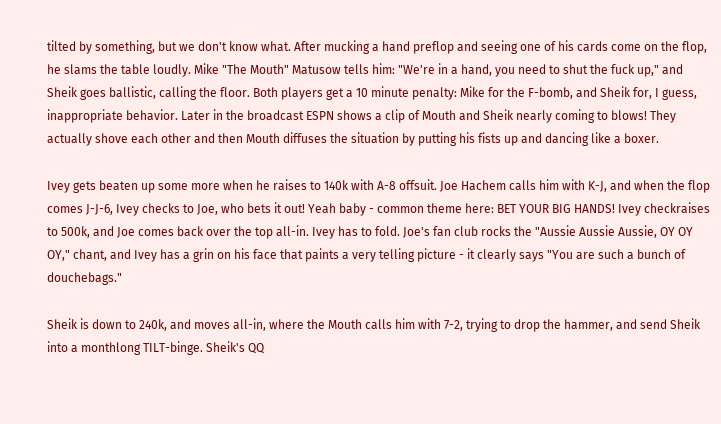tilted by something, but we don't know what. After mucking a hand preflop and seeing one of his cards come on the flop, he slams the table loudly. Mike "The Mouth" Matusow tells him: "We're in a hand, you need to shut the fuck up," and Sheik goes ballistic, calling the floor. Both players get a 10 minute penalty: Mike for the F-bomb, and Sheik for, I guess, inappropriate behavior. Later in the broadcast ESPN shows a clip of Mouth and Sheik nearly coming to blows! They actually shove each other and then Mouth diffuses the situation by putting his fists up and dancing like a boxer.

Ivey gets beaten up some more when he raises to 140k with A-8 offsuit. Joe Hachem calls him with K-J, and when the flop comes J-J-6, Ivey checks to Joe, who bets it out! Yeah baby - common theme here: BET YOUR BIG HANDS! Ivey checkraises to 500k, and Joe comes back over the top all-in. Ivey has to fold. Joe's fan club rocks the "Aussie Aussie Aussie, OY OY OY," chant, and Ivey has a grin on his face that paints a very telling picture - it clearly says "You are such a bunch of douchebags."

Sheik is down to 240k, and moves all-in, where the Mouth calls him with 7-2, trying to drop the hammer, and send Sheik into a monthlong TILT-binge. Sheik's QQ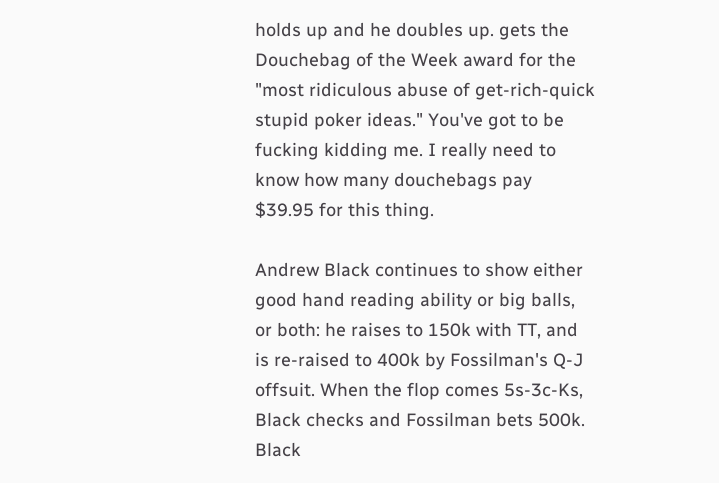holds up and he doubles up. gets the Douchebag of the Week award for the "most ridiculous abuse of get-rich-quick stupid poker ideas." You've got to be fucking kidding me. I really need to know how many douchebags pay $39.95 for this thing.

Andrew Black continues to show either good hand reading ability or big balls, or both: he raises to 150k with TT, and is re-raised to 400k by Fossilman's Q-J offsuit. When the flop comes 5s-3c-Ks, Black checks and Fossilman bets 500k. Black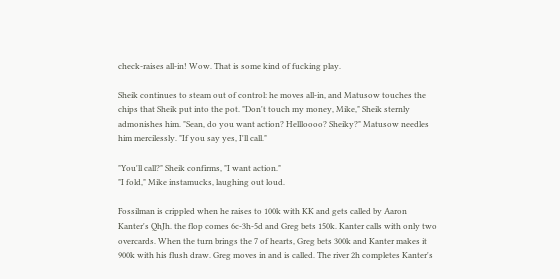check-raises all-in! Wow. That is some kind of fucking play.

Sheik continues to steam out of control: he moves all-in, and Matusow touches the chips that Sheik put into the pot. "Don't touch my money, Mike," Sheik sternly admonishes him. "Sean, do you want action? Hellloooo? Sheiky?" Matusow needles him mercilessly. "If you say yes, I'll call."

"You'll call?" Sheik confirms, "I want action."
"I fold," Mike instamucks, laughing out loud.

Fossilman is crippled when he raises to 100k with KK and gets called by Aaron Kanter's QhJh. the flop comes 6c-3h-5d and Greg bets 150k. Kanter calls with only two overcards. When the turn brings the 7 of hearts, Greg bets 300k and Kanter makes it 900k with his flush draw. Greg moves in and is called. The river 2h completes Kanter's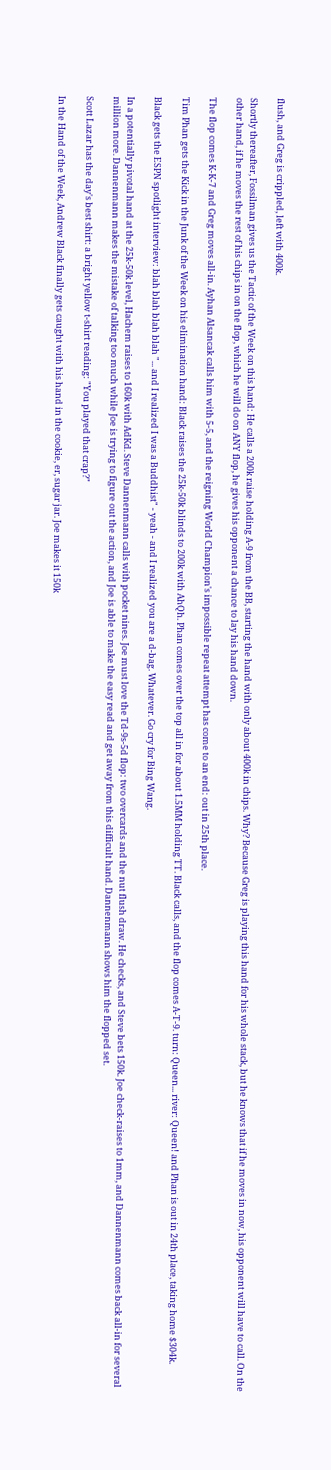flush, and Greg is crippled, left with 400k.

Shortly thereafter, Fossilman gives us the Tactic of the Week on this hand: He calls a 200k raise holding A-9 from the BB, starting the hand with only about 400k in chips. Why? Because Greg is playing this hand for his whole stack, but he knows that if he moves in now, his opponent will have to call. On the other hand, if he moves the rest of his chips in on the flop, which he will do on ANY flop, he gives his opponent a chance to lay his hand down.

The flop comes K-K-7 and Greg moves all-in. Ayhan Alsancak calls him with 5-5, and the reigning World Champion's impossible repeat attempt has come to an end: out in 25th place.

Tim Phan gets the Kick in the Junk of the Week on his elimination hand: Black raises the 25k-50k blinds to 200k with AhQh. Phan comes over the top all in for about 1.5MM holding TT. Black calls, and the flop comes A-T-9. turn: Queen... river: Queen! and Phan is out in 24th place, taking home $304k.

Black gets the ESPN spotlight interview: blah blah blah blah "... and I realized I was a Buddhist" - yeah - and I realized you are a d-bag. Whatever. Go cry for Bing Wang.

In a potentially pivotal hand at the 25k-50k level, Hachem raises to 160k with AdKd. Steve Dannenmann calls with pocket nines. Joe must love the Td-9s-5d flop: two overcards and the nut flush draw. He checks, and Steve bets 150k. Joe check-raises to 1mm, and Dannenmann comes back all-in for several million more. Dannenmann makes the mistake of talking too much while Joe is trying to figure out the action, and Joe is able to make the easy read and get away from this difficult hand. Dannenmann shows him the flopped set.

Scott Lazar has the day's best shirt: a bright yellow t-shirt reading: "You played that crap?"

In the Hand of the Week, Andrew Black finally gets caught with his hand in the cookie, er, sugar jar. Joe makes it 150k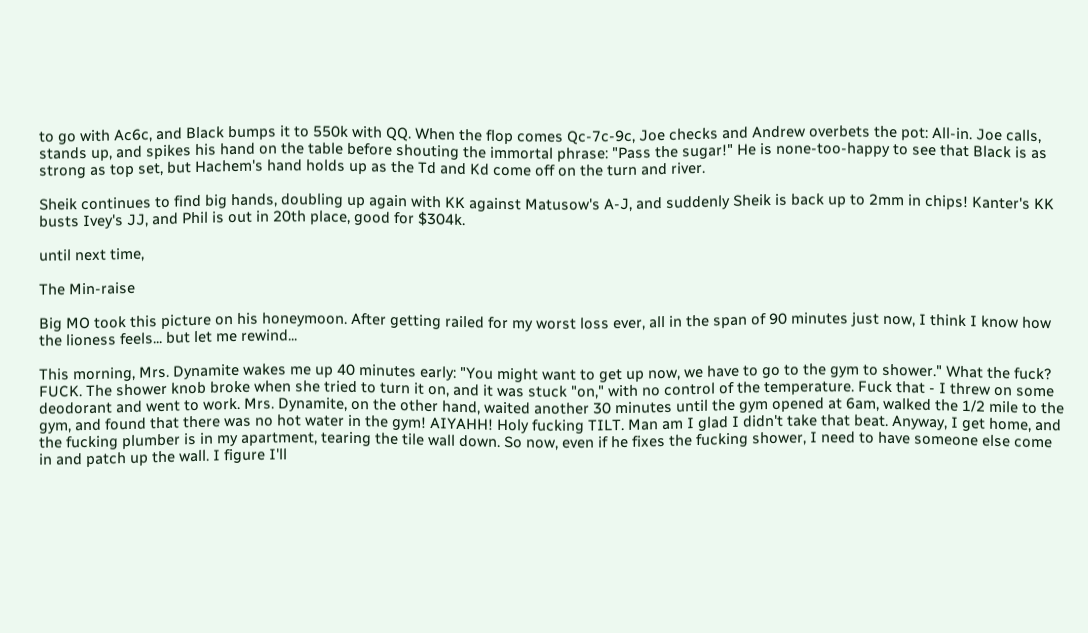to go with Ac6c, and Black bumps it to 550k with QQ. When the flop comes Qc-7c-9c, Joe checks and Andrew overbets the pot: All-in. Joe calls, stands up, and spikes his hand on the table before shouting the immortal phrase: "Pass the sugar!" He is none-too-happy to see that Black is as strong as top set, but Hachem's hand holds up as the Td and Kd come off on the turn and river.

Sheik continues to find big hands, doubling up again with KK against Matusow's A-J, and suddenly Sheik is back up to 2mm in chips! Kanter's KK busts Ivey's JJ, and Phil is out in 20th place, good for $304k.

until next time,

The Min-raise

Big MO took this picture on his honeymoon. After getting railed for my worst loss ever, all in the span of 90 minutes just now, I think I know how the lioness feels... but let me rewind...

This morning, Mrs. Dynamite wakes me up 40 minutes early: "You might want to get up now, we have to go to the gym to shower." What the fuck? FUCK. The shower knob broke when she tried to turn it on, and it was stuck "on," with no control of the temperature. Fuck that - I threw on some deodorant and went to work. Mrs. Dynamite, on the other hand, waited another 30 minutes until the gym opened at 6am, walked the 1/2 mile to the gym, and found that there was no hot water in the gym! AIYAHH! Holy fucking TILT. Man am I glad I didn't take that beat. Anyway, I get home, and the fucking plumber is in my apartment, tearing the tile wall down. So now, even if he fixes the fucking shower, I need to have someone else come in and patch up the wall. I figure I'll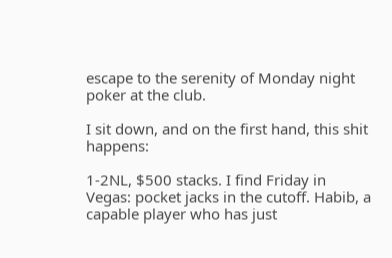escape to the serenity of Monday night poker at the club.

I sit down, and on the first hand, this shit happens:

1-2NL, $500 stacks. I find Friday in Vegas: pocket jacks in the cutoff. Habib, a capable player who has just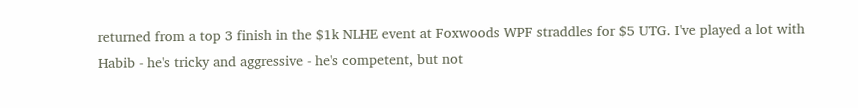returned from a top 3 finish in the $1k NLHE event at Foxwoods WPF straddles for $5 UTG. I've played a lot with Habib - he's tricky and aggressive - he's competent, but not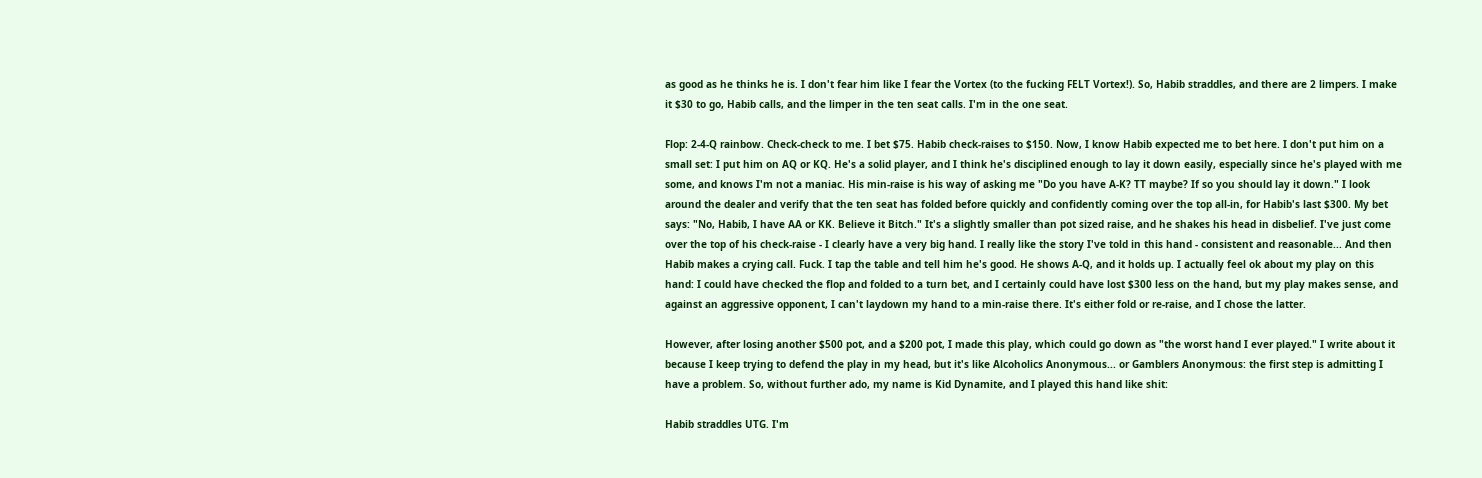as good as he thinks he is. I don't fear him like I fear the Vortex (to the fucking FELT Vortex!). So, Habib straddles, and there are 2 limpers. I make it $30 to go, Habib calls, and the limper in the ten seat calls. I'm in the one seat.

Flop: 2-4-Q rainbow. Check-check to me. I bet $75. Habib check-raises to $150. Now, I know Habib expected me to bet here. I don't put him on a small set: I put him on AQ or KQ. He's a solid player, and I think he's disciplined enough to lay it down easily, especially since he's played with me some, and knows I'm not a maniac. His min-raise is his way of asking me "Do you have A-K? TT maybe? If so you should lay it down." I look around the dealer and verify that the ten seat has folded before quickly and confidently coming over the top all-in, for Habib's last $300. My bet says: "No, Habib, I have AA or KK. Believe it Bitch." It's a slightly smaller than pot sized raise, and he shakes his head in disbelief. I've just come over the top of his check-raise - I clearly have a very big hand. I really like the story I've told in this hand - consistent and reasonable... And then Habib makes a crying call. Fuck. I tap the table and tell him he's good. He shows A-Q, and it holds up. I actually feel ok about my play on this hand: I could have checked the flop and folded to a turn bet, and I certainly could have lost $300 less on the hand, but my play makes sense, and against an aggressive opponent, I can't laydown my hand to a min-raise there. It's either fold or re-raise, and I chose the latter.

However, after losing another $500 pot, and a $200 pot, I made this play, which could go down as "the worst hand I ever played." I write about it because I keep trying to defend the play in my head, but it's like Alcoholics Anonymous... or Gamblers Anonymous: the first step is admitting I have a problem. So, without further ado, my name is Kid Dynamite, and I played this hand like shit:

Habib straddles UTG. I'm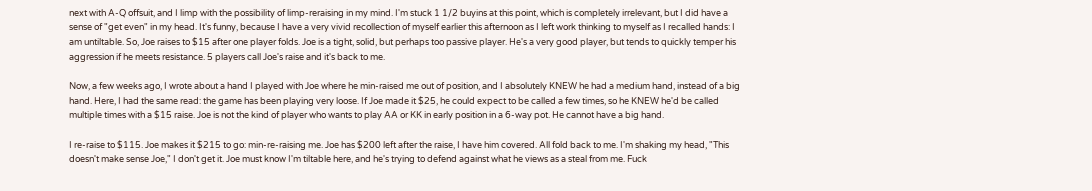next with A-Q offsuit, and I limp with the possibility of limp-reraising in my mind. I'm stuck 1 1/2 buyins at this point, which is completely irrelevant, but I did have a sense of "get even" in my head. It's funny, because I have a very vivid recollection of myself earlier this afternoon as I left work thinking to myself as I recalled hands: I am untiltable. So, Joe raises to $15 after one player folds. Joe is a tight, solid, but perhaps too passive player. He's a very good player, but tends to quickly temper his aggression if he meets resistance. 5 players call Joe's raise and it's back to me.

Now, a few weeks ago, I wrote about a hand I played with Joe where he min-raised me out of position, and I absolutely KNEW he had a medium hand, instead of a big hand. Here, I had the same read: the game has been playing very loose. If Joe made it $25, he could expect to be called a few times, so he KNEW he'd be called multiple times with a $15 raise. Joe is not the kind of player who wants to play AA or KK in early position in a 6-way pot. He cannot have a big hand.

I re-raise to $115. Joe makes it $215 to go: min-re-raising me. Joe has $200 left after the raise, I have him covered. All fold back to me. I'm shaking my head, "This doesn't make sense Joe," I don't get it. Joe must know I'm tiltable here, and he's trying to defend against what he views as a steal from me. Fuck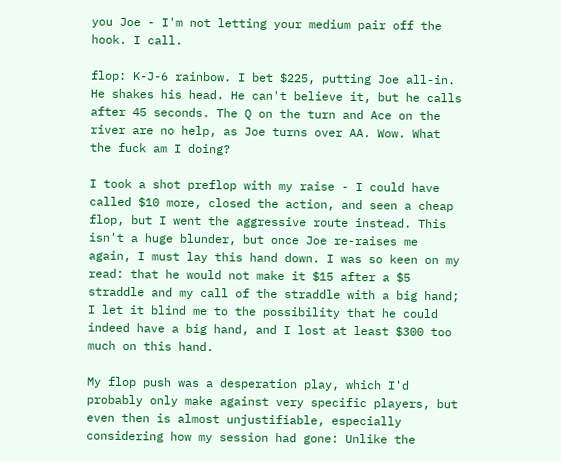you Joe - I'm not letting your medium pair off the hook. I call.

flop: K-J-6 rainbow. I bet $225, putting Joe all-in. He shakes his head. He can't believe it, but he calls after 45 seconds. The Q on the turn and Ace on the river are no help, as Joe turns over AA. Wow. What the fuck am I doing?

I took a shot preflop with my raise - I could have called $10 more, closed the action, and seen a cheap flop, but I went the aggressive route instead. This isn't a huge blunder, but once Joe re-raises me again, I must lay this hand down. I was so keen on my read: that he would not make it $15 after a $5 straddle and my call of the straddle with a big hand; I let it blind me to the possibility that he could indeed have a big hand, and I lost at least $300 too much on this hand.

My flop push was a desperation play, which I'd probably only make against very specific players, but even then is almost unjustifiable, especially considering how my session had gone: Unlike the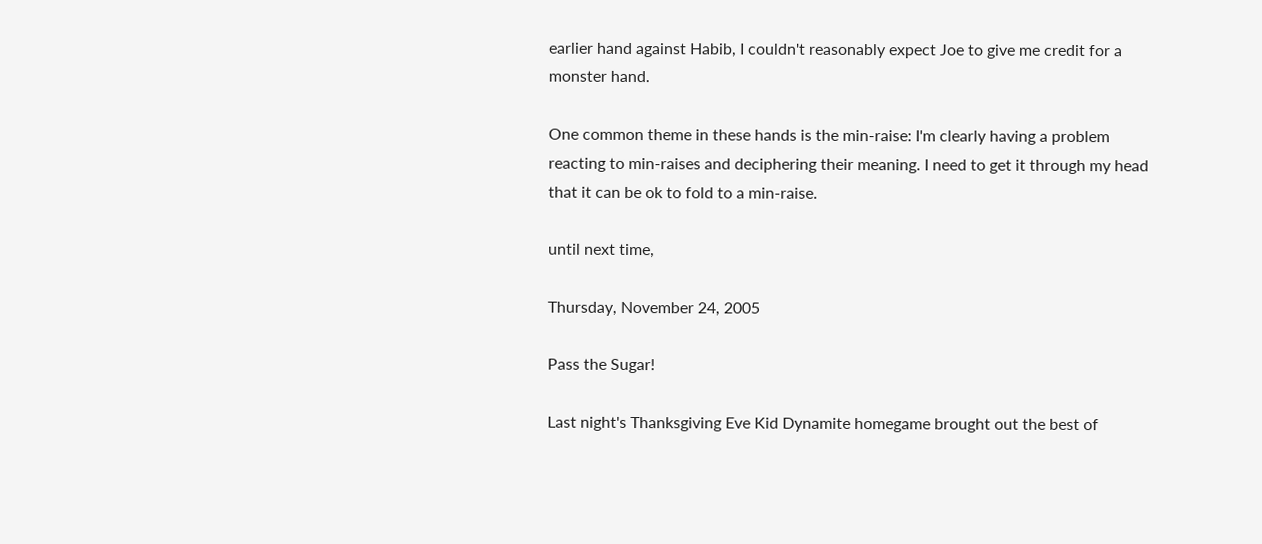earlier hand against Habib, I couldn't reasonably expect Joe to give me credit for a monster hand.

One common theme in these hands is the min-raise: I'm clearly having a problem reacting to min-raises and deciphering their meaning. I need to get it through my head that it can be ok to fold to a min-raise.

until next time,

Thursday, November 24, 2005

Pass the Sugar!

Last night's Thanksgiving Eve Kid Dynamite homegame brought out the best of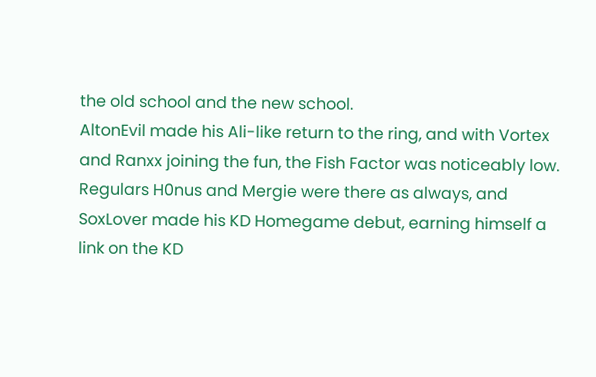the old school and the new school.
AltonEvil made his Ali-like return to the ring, and with Vortex and Ranxx joining the fun, the Fish Factor was noticeably low. Regulars H0nus and Mergie were there as always, and SoxLover made his KD Homegame debut, earning himself a link on the KD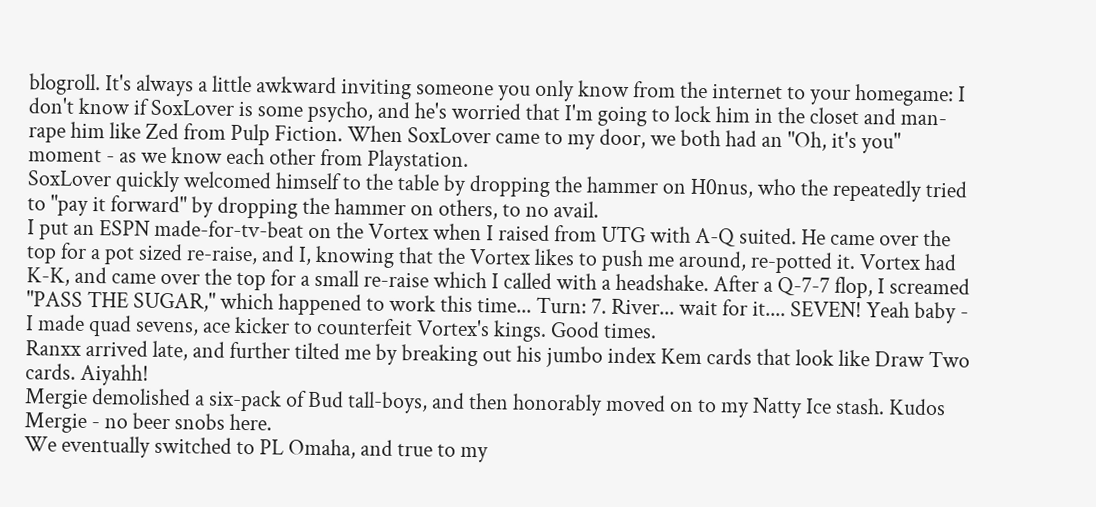blogroll. It's always a little awkward inviting someone you only know from the internet to your homegame: I don't know if SoxLover is some psycho, and he's worried that I'm going to lock him in the closet and man-rape him like Zed from Pulp Fiction. When SoxLover came to my door, we both had an "Oh, it's you" moment - as we know each other from Playstation.
SoxLover quickly welcomed himself to the table by dropping the hammer on H0nus, who the repeatedly tried to "pay it forward" by dropping the hammer on others, to no avail.
I put an ESPN made-for-tv-beat on the Vortex when I raised from UTG with A-Q suited. He came over the top for a pot sized re-raise, and I, knowing that the Vortex likes to push me around, re-potted it. Vortex had K-K, and came over the top for a small re-raise which I called with a headshake. After a Q-7-7 flop, I screamed "PASS THE SUGAR," which happened to work this time... Turn: 7. River... wait for it.... SEVEN! Yeah baby - I made quad sevens, ace kicker to counterfeit Vortex's kings. Good times.
Ranxx arrived late, and further tilted me by breaking out his jumbo index Kem cards that look like Draw Two cards. Aiyahh!
Mergie demolished a six-pack of Bud tall-boys, and then honorably moved on to my Natty Ice stash. Kudos Mergie - no beer snobs here.
We eventually switched to PL Omaha, and true to my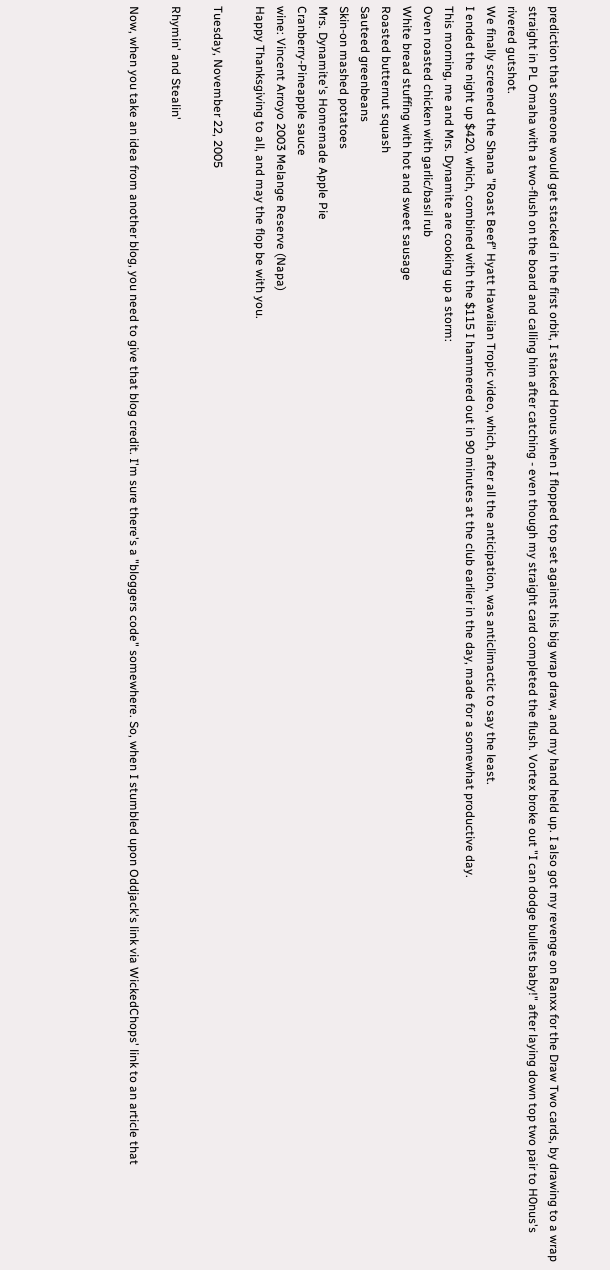prediction that someone would get stacked in the first orbit, I stacked Honus when I flopped top set against his big wrap draw, and my hand held up. I also got my revenge on Ranxx for the Draw Two cards, by drawing to a wrap straight in PL Omaha with a two-flush on the board and calling him after catching - even though my straight card completed the flush. Vortex broke out "I can dodge bullets baby!" after laying down top two pair to H0nus's rivered gutshot.
We finally screened the Shana "Roast Beef" Hyatt Hawaiian Tropic video, which, after all the anticipation, was anticlimactic to say the least.
I ended the night up $420, which, combined with the $115 I hammered out in 90 minutes at the club earlier in the day, made for a somewhat productive day.
This morning, me and Mrs. Dynamite are cooking up a storm:
Oven roasted chicken with garlic/basil rub
White bread stuffing with hot and sweet sausage
Roasted butternut squash
Sauteed greenbeans
Skin-on mashed potatoes
Mrs. Dynamite's Homemade Apple Pie
Cranberry-Pineapple sauce
wine: Vincent Arroyo 2003 Melange Reserve (Napa)
Happy Thanksgiving to all, and may the flop be with you.

Tuesday, November 22, 2005

Rhymin' and Stealin'

Now, when you take an idea from another blog, you need to give that blog credit. I'm sure there's a "bloggers code" somewhere. So, when I stumbled upon Oddjack's link via WickedChops' link to an article that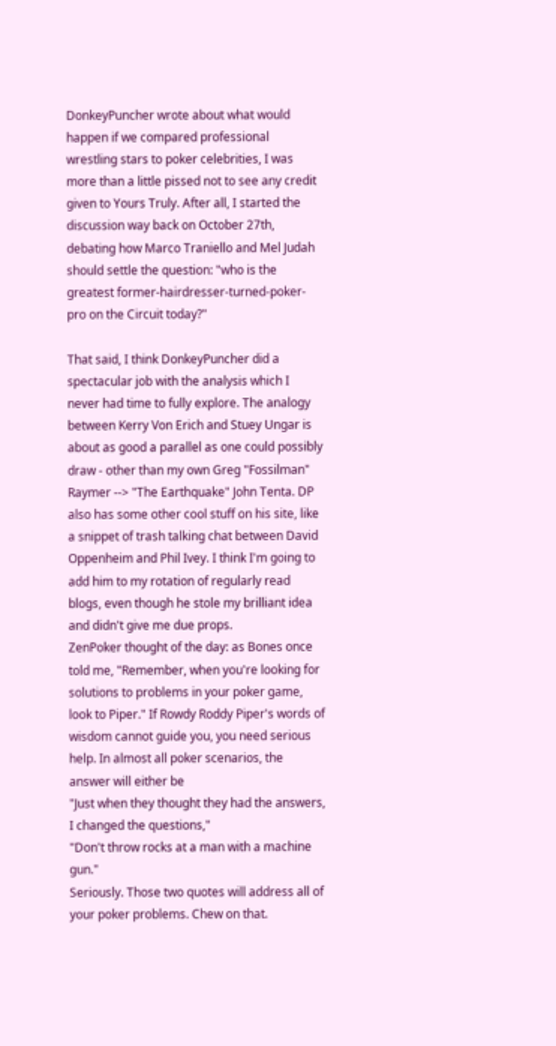DonkeyPuncher wrote about what would happen if we compared professional wrestling stars to poker celebrities, I was more than a little pissed not to see any credit given to Yours Truly. After all, I started the discussion way back on October 27th, debating how Marco Traniello and Mel Judah should settle the question: "who is the greatest former-hairdresser-turned-poker-pro on the Circuit today?"

That said, I think DonkeyPuncher did a spectacular job with the analysis which I never had time to fully explore. The analogy between Kerry Von Erich and Stuey Ungar is about as good a parallel as one could possibly draw - other than my own Greg "Fossilman" Raymer --> "The Earthquake" John Tenta. DP also has some other cool stuff on his site, like a snippet of trash talking chat between David Oppenheim and Phil Ivey. I think I'm going to add him to my rotation of regularly read blogs, even though he stole my brilliant idea and didn't give me due props.
ZenPoker thought of the day: as Bones once told me, "Remember, when you're looking for solutions to problems in your poker game, look to Piper." If Rowdy Roddy Piper's words of wisdom cannot guide you, you need serious help. In almost all poker scenarios, the answer will either be
"Just when they thought they had the answers, I changed the questions,"
"Don't throw rocks at a man with a machine gun."
Seriously. Those two quotes will address all of your poker problems. Chew on that.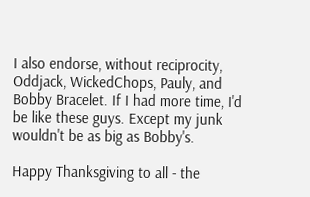I also endorse, without reciprocity, Oddjack, WickedChops, Pauly, and Bobby Bracelet. If I had more time, I'd be like these guys. Except my junk wouldn't be as big as Bobby's.

Happy Thanksgiving to all - the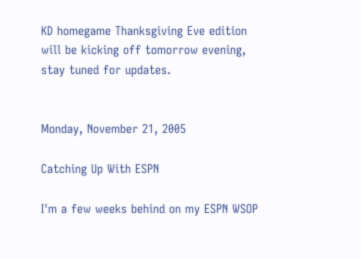KD homegame Thanksgiving Eve edition will be kicking off tomorrow evening, stay tuned for updates.


Monday, November 21, 2005

Catching Up With ESPN

I'm a few weeks behind on my ESPN WSOP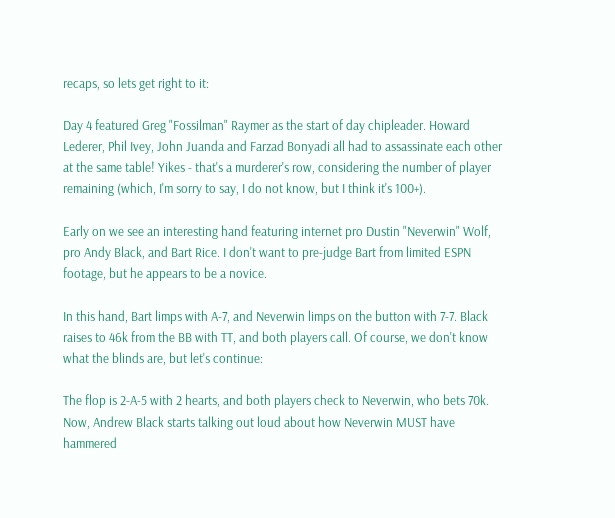recaps, so lets get right to it:

Day 4 featured Greg "Fossilman" Raymer as the start of day chipleader. Howard Lederer, Phil Ivey, John Juanda and Farzad Bonyadi all had to assassinate each other at the same table! Yikes - that's a murderer's row, considering the number of player remaining (which, I'm sorry to say, I do not know, but I think it's 100+).

Early on we see an interesting hand featuring internet pro Dustin "Neverwin" Wolf, pro Andy Black, and Bart Rice. I don't want to pre-judge Bart from limited ESPN footage, but he appears to be a novice.

In this hand, Bart limps with A-7, and Neverwin limps on the button with 7-7. Black raises to 46k from the BB with TT, and both players call. Of course, we don't know what the blinds are, but let's continue:

The flop is 2-A-5 with 2 hearts, and both players check to Neverwin, who bets 70k. Now, Andrew Black starts talking out loud about how Neverwin MUST have hammered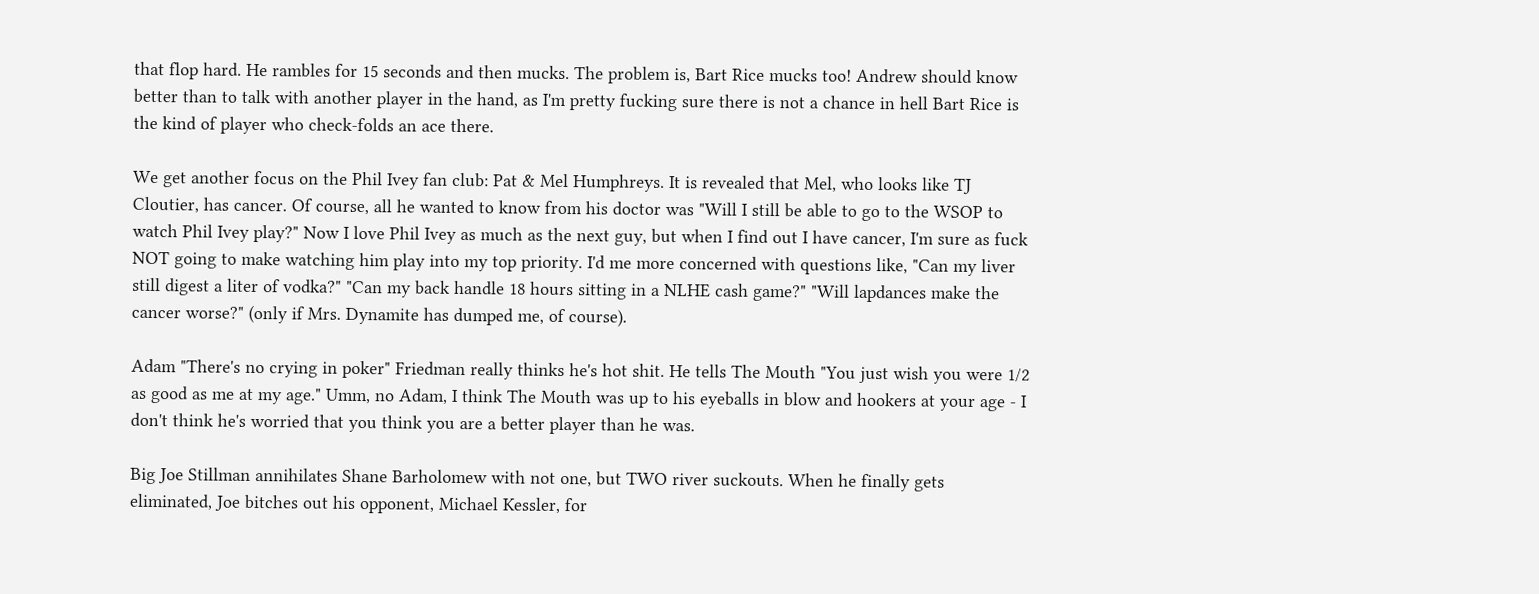that flop hard. He rambles for 15 seconds and then mucks. The problem is, Bart Rice mucks too! Andrew should know better than to talk with another player in the hand, as I'm pretty fucking sure there is not a chance in hell Bart Rice is the kind of player who check-folds an ace there.

We get another focus on the Phil Ivey fan club: Pat & Mel Humphreys. It is revealed that Mel, who looks like TJ Cloutier, has cancer. Of course, all he wanted to know from his doctor was "Will I still be able to go to the WSOP to watch Phil Ivey play?" Now I love Phil Ivey as much as the next guy, but when I find out I have cancer, I'm sure as fuck NOT going to make watching him play into my top priority. I'd me more concerned with questions like, "Can my liver still digest a liter of vodka?" "Can my back handle 18 hours sitting in a NLHE cash game?" "Will lapdances make the cancer worse?" (only if Mrs. Dynamite has dumped me, of course).

Adam "There's no crying in poker" Friedman really thinks he's hot shit. He tells The Mouth "You just wish you were 1/2 as good as me at my age." Umm, no Adam, I think The Mouth was up to his eyeballs in blow and hookers at your age - I don't think he's worried that you think you are a better player than he was.

Big Joe Stillman annihilates Shane Barholomew with not one, but TWO river suckouts. When he finally gets eliminated, Joe bitches out his opponent, Michael Kessler, for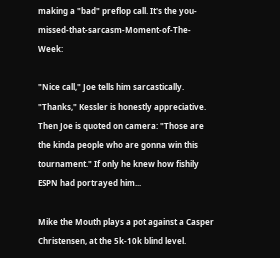making a "bad" preflop call. It's the you-missed-that-sarcasm-Moment-of-The-Week:

"Nice call," Joe tells him sarcastically. "Thanks," Kessler is honestly appreciative.
Then Joe is quoted on camera: "Those are the kinda people who are gonna win this tournament." If only he knew how fishily ESPN had portrayed him...

Mike the Mouth plays a pot against a Casper Christensen, at the 5k-10k blind level.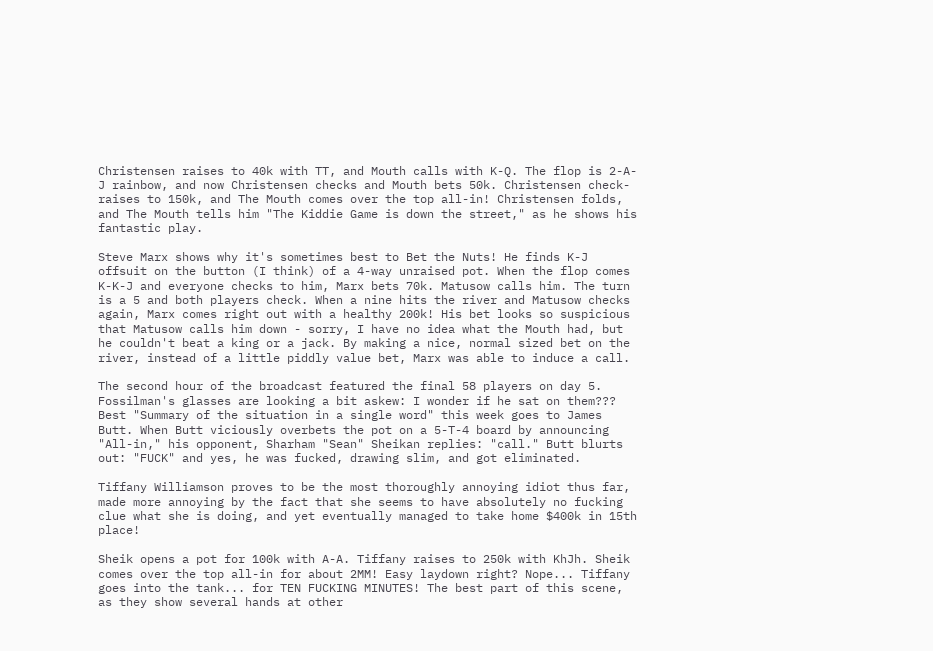Christensen raises to 40k with TT, and Mouth calls with K-Q. The flop is 2-A-J rainbow, and now Christensen checks and Mouth bets 50k. Christensen check-raises to 150k, and The Mouth comes over the top all-in! Christensen folds, and The Mouth tells him "The Kiddie Game is down the street," as he shows his fantastic play.

Steve Marx shows why it's sometimes best to Bet the Nuts! He finds K-J offsuit on the button (I think) of a 4-way unraised pot. When the flop comes K-K-J and everyone checks to him, Marx bets 70k. Matusow calls him. The turn is a 5 and both players check. When a nine hits the river and Matusow checks again, Marx comes right out with a healthy 200k! His bet looks so suspicious that Matusow calls him down - sorry, I have no idea what the Mouth had, but he couldn't beat a king or a jack. By making a nice, normal sized bet on the river, instead of a little piddly value bet, Marx was able to induce a call.

The second hour of the broadcast featured the final 58 players on day 5. Fossilman's glasses are looking a bit askew: I wonder if he sat on them??? Best "Summary of the situation in a single word" this week goes to James Butt. When Butt viciously overbets the pot on a 5-T-4 board by announcing "All-in," his opponent, Sharham "Sean" Sheikan replies: "call." Butt blurts out: "FUCK" and yes, he was fucked, drawing slim, and got eliminated.

Tiffany Williamson proves to be the most thoroughly annoying idiot thus far, made more annoying by the fact that she seems to have absolutely no fucking clue what she is doing, and yet eventually managed to take home $400k in 15th place!

Sheik opens a pot for 100k with A-A. Tiffany raises to 250k with KhJh. Sheik comes over the top all-in for about 2MM! Easy laydown right? Nope... Tiffany goes into the tank... for TEN FUCKING MINUTES! The best part of this scene, as they show several hands at other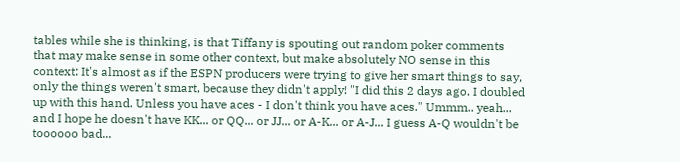tables while she is thinking, is that Tiffany is spouting out random poker comments that may make sense in some other context, but make absolutely NO sense in this context: It's almost as if the ESPN producers were trying to give her smart things to say, only the things weren't smart, because they didn't apply! "I did this 2 days ago. I doubled up with this hand. Unless you have aces - I don't think you have aces." Ummm.. yeah... and I hope he doesn't have KK... or QQ... or JJ... or A-K... or A-J... I guess A-Q wouldn't be toooooo bad...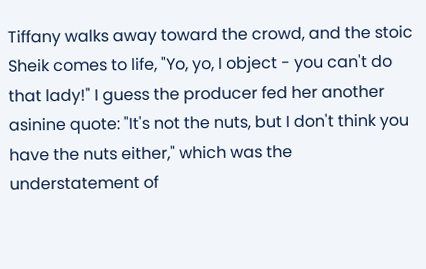Tiffany walks away toward the crowd, and the stoic Sheik comes to life, "Yo, yo, I object - you can't do that lady!" I guess the producer fed her another asinine quote: "It's not the nuts, but I don't think you have the nuts either," which was the understatement of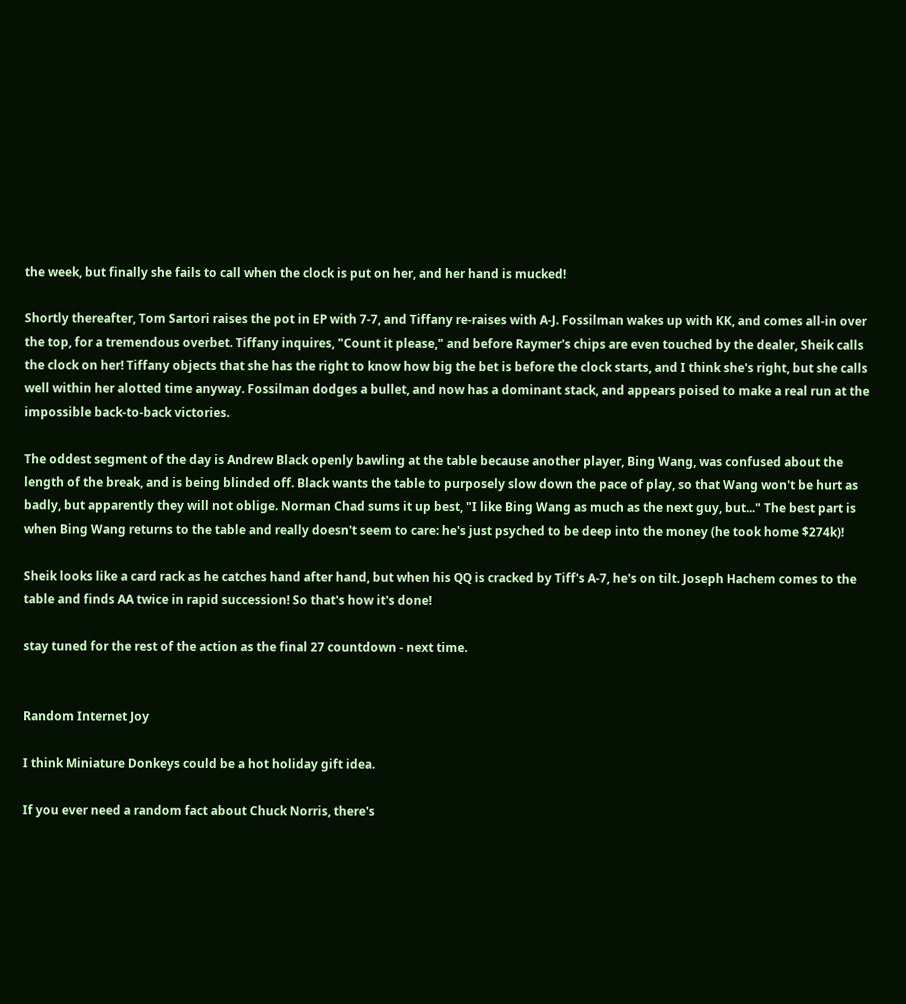the week, but finally she fails to call when the clock is put on her, and her hand is mucked!

Shortly thereafter, Tom Sartori raises the pot in EP with 7-7, and Tiffany re-raises with A-J. Fossilman wakes up with KK, and comes all-in over the top, for a tremendous overbet. Tiffany inquires, "Count it please," and before Raymer's chips are even touched by the dealer, Sheik calls the clock on her! Tiffany objects that she has the right to know how big the bet is before the clock starts, and I think she's right, but she calls well within her alotted time anyway. Fossilman dodges a bullet, and now has a dominant stack, and appears poised to make a real run at the impossible back-to-back victories.

The oddest segment of the day is Andrew Black openly bawling at the table because another player, Bing Wang, was confused about the length of the break, and is being blinded off. Black wants the table to purposely slow down the pace of play, so that Wang won't be hurt as badly, but apparently they will not oblige. Norman Chad sums it up best, "I like Bing Wang as much as the next guy, but..." The best part is when Bing Wang returns to the table and really doesn't seem to care: he's just psyched to be deep into the money (he took home $274k)!

Sheik looks like a card rack as he catches hand after hand, but when his QQ is cracked by Tiff's A-7, he's on tilt. Joseph Hachem comes to the table and finds AA twice in rapid succession! So that's how it's done!

stay tuned for the rest of the action as the final 27 countdown - next time.


Random Internet Joy

I think Miniature Donkeys could be a hot holiday gift idea.

If you ever need a random fact about Chuck Norris, there's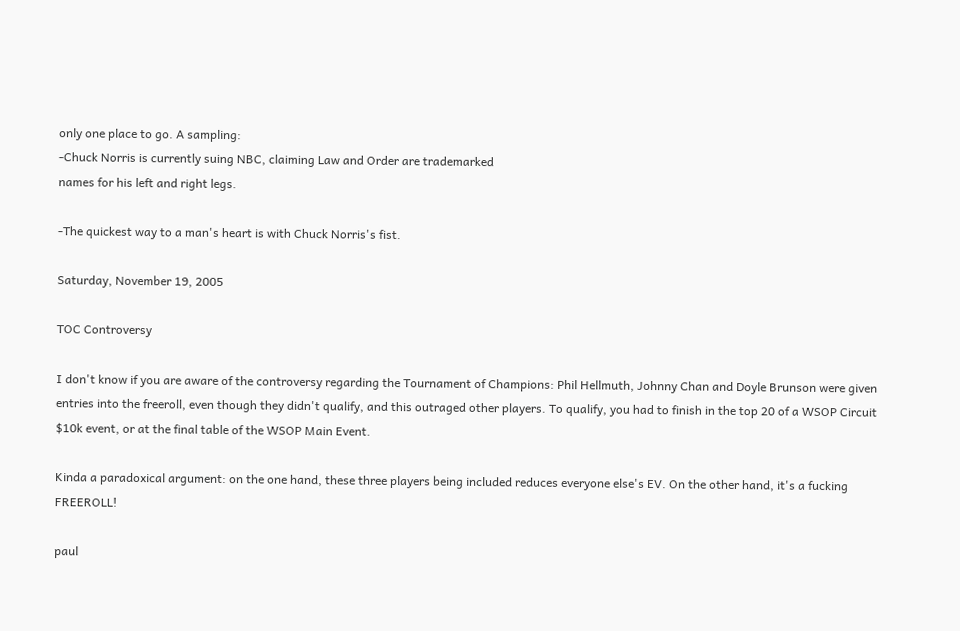only one place to go. A sampling:
-Chuck Norris is currently suing NBC, claiming Law and Order are trademarked
names for his left and right legs.

-The quickest way to a man's heart is with Chuck Norris's fist.

Saturday, November 19, 2005

TOC Controversy

I don't know if you are aware of the controversy regarding the Tournament of Champions: Phil Hellmuth, Johnny Chan and Doyle Brunson were given entries into the freeroll, even though they didn't qualify, and this outraged other players. To qualify, you had to finish in the top 20 of a WSOP Circuit $10k event, or at the final table of the WSOP Main Event.

Kinda a paradoxical argument: on the one hand, these three players being included reduces everyone else's EV. On the other hand, it's a fucking FREEROLL!

paul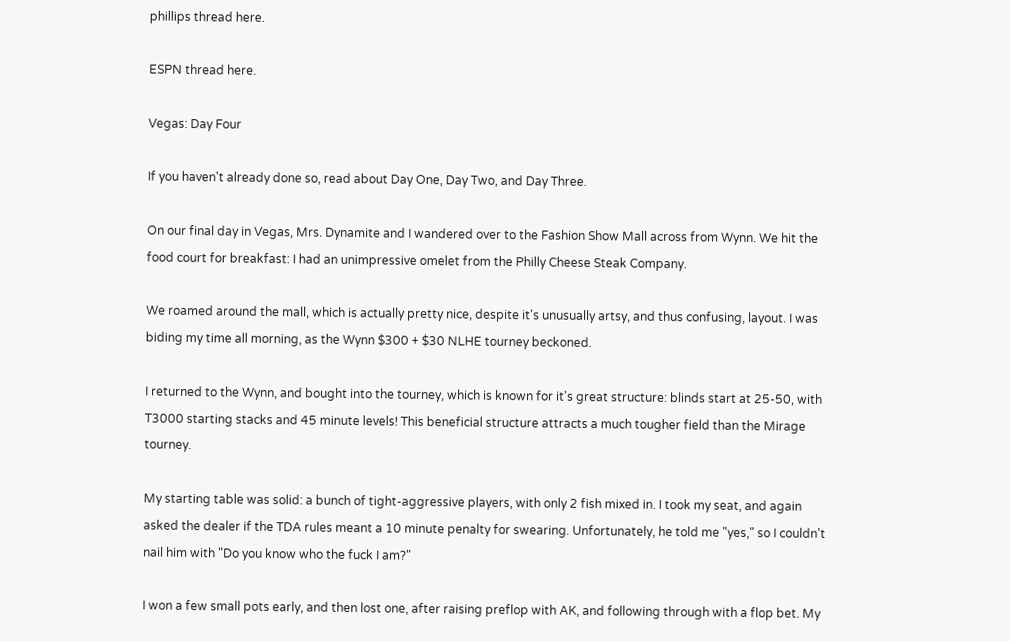phillips thread here.

ESPN thread here.

Vegas: Day Four

If you haven't already done so, read about Day One, Day Two, and Day Three.

On our final day in Vegas, Mrs. Dynamite and I wandered over to the Fashion Show Mall across from Wynn. We hit the food court for breakfast: I had an unimpressive omelet from the Philly Cheese Steak Company.

We roamed around the mall, which is actually pretty nice, despite it's unusually artsy, and thus confusing, layout. I was biding my time all morning, as the Wynn $300 + $30 NLHE tourney beckoned.

I returned to the Wynn, and bought into the tourney, which is known for it's great structure: blinds start at 25-50, with T3000 starting stacks and 45 minute levels! This beneficial structure attracts a much tougher field than the Mirage tourney.

My starting table was solid: a bunch of tight-aggressive players, with only 2 fish mixed in. I took my seat, and again asked the dealer if the TDA rules meant a 10 minute penalty for swearing. Unfortunately, he told me "yes," so I couldn't nail him with "Do you know who the fuck I am?"

I won a few small pots early, and then lost one, after raising preflop with AK, and following through with a flop bet. My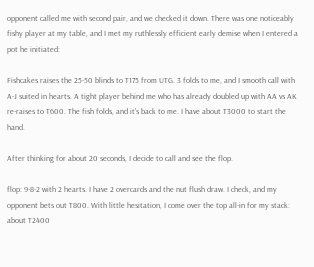opponent called me with second pair, and we checked it down. There was one noticeably fishy player at my table, and I met my ruthlessly efficient early demise when I entered a pot he initiated:

Fishcakes raises the 25-50 blinds to T175 from UTG. 3 folds to me, and I smooth call with A-J suited in hearts. A tight player behind me who has already doubled up with AA vs AK re-raises to T600. The fish folds, and it's back to me. I have about T3000 to start the hand.

After thinking for about 20 seconds, I decide to call and see the flop.

flop: 9-8-2 with 2 hearts. I have 2 overcards and the nut flush draw. I check, and my opponent bets out T800. With little hesitation, I come over the top all-in for my stack: about T2400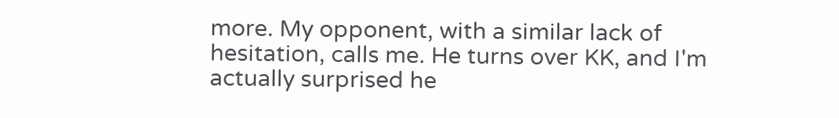more. My opponent, with a similar lack of hesitation, calls me. He turns over KK, and I'm actually surprised he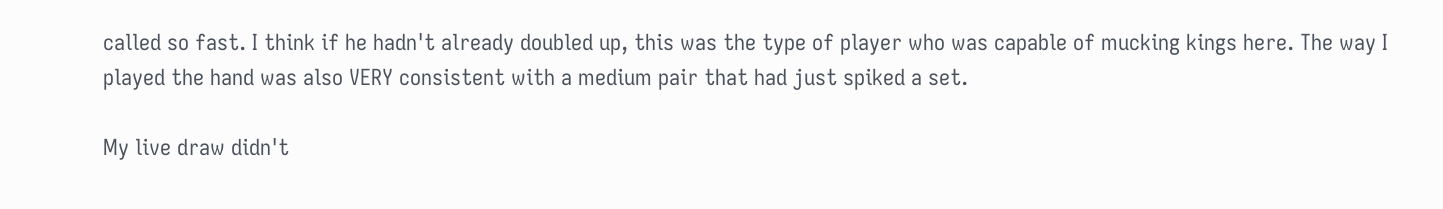called so fast. I think if he hadn't already doubled up, this was the type of player who was capable of mucking kings here. The way I played the hand was also VERY consistent with a medium pair that had just spiked a set.

My live draw didn't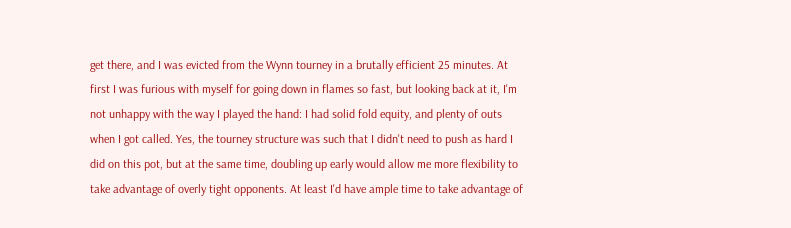get there, and I was evicted from the Wynn tourney in a brutally efficient 25 minutes. At first I was furious with myself for going down in flames so fast, but looking back at it, I'm not unhappy with the way I played the hand: I had solid fold equity, and plenty of outs when I got called. Yes, the tourney structure was such that I didn't need to push as hard I did on this pot, but at the same time, doubling up early would allow me more flexibility to take advantage of overly tight opponents. At least I'd have ample time to take advantage of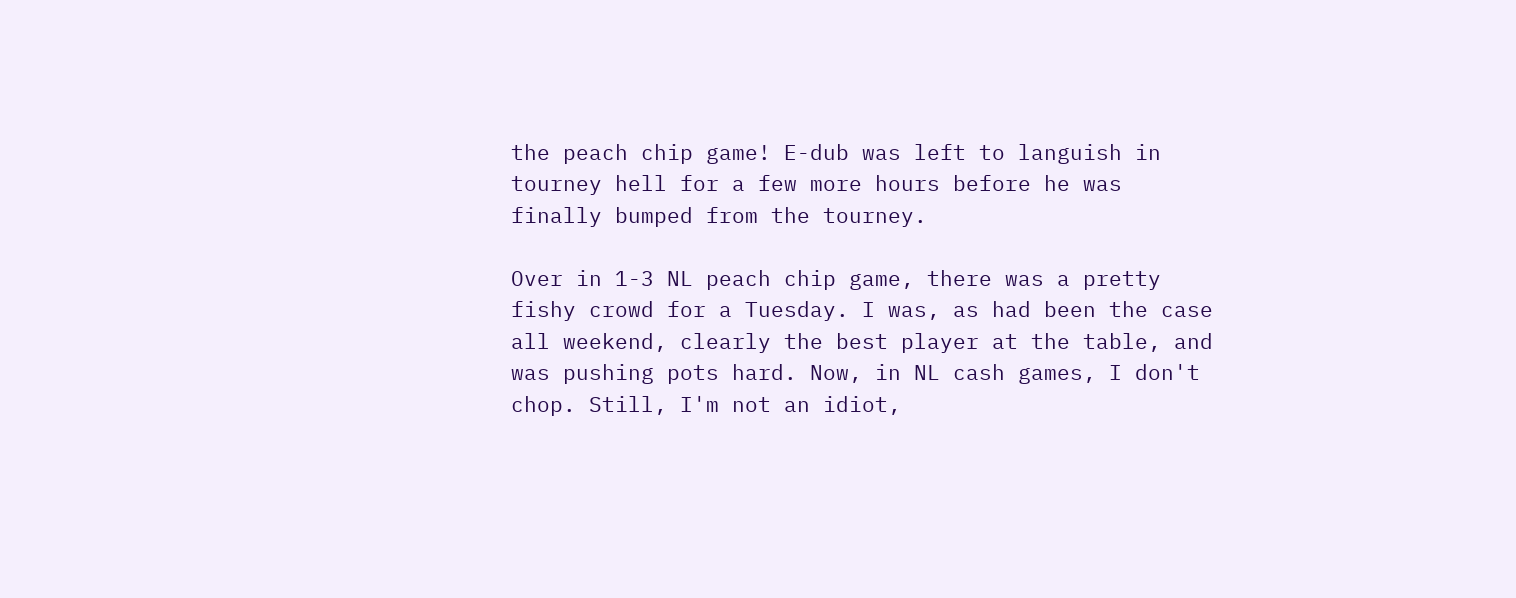the peach chip game! E-dub was left to languish in tourney hell for a few more hours before he was finally bumped from the tourney.

Over in 1-3 NL peach chip game, there was a pretty fishy crowd for a Tuesday. I was, as had been the case all weekend, clearly the best player at the table, and was pushing pots hard. Now, in NL cash games, I don't chop. Still, I'm not an idiot,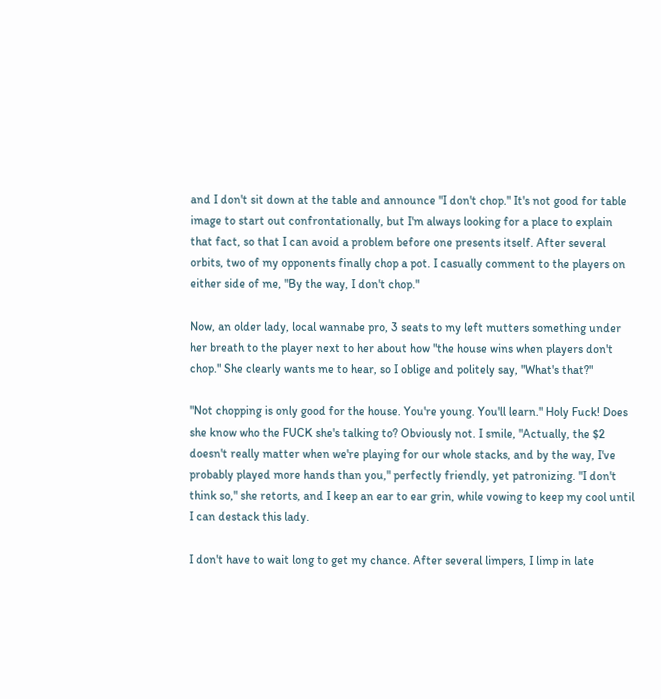and I don't sit down at the table and announce "I don't chop." It's not good for table image to start out confrontationally, but I'm always looking for a place to explain that fact, so that I can avoid a problem before one presents itself. After several orbits, two of my opponents finally chop a pot. I casually comment to the players on either side of me, "By the way, I don't chop."

Now, an older lady, local wannabe pro, 3 seats to my left mutters something under her breath to the player next to her about how "the house wins when players don't chop." She clearly wants me to hear, so I oblige and politely say, "What's that?"

"Not chopping is only good for the house. You're young. You'll learn." Holy Fuck! Does she know who the FUCK she's talking to? Obviously not. I smile, "Actually, the $2 doesn't really matter when we're playing for our whole stacks, and by the way, I've probably played more hands than you," perfectly friendly, yet patronizing. "I don't think so," she retorts, and I keep an ear to ear grin, while vowing to keep my cool until I can destack this lady.

I don't have to wait long to get my chance. After several limpers, I limp in late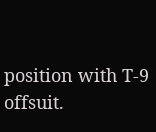position with T-9 offsuit.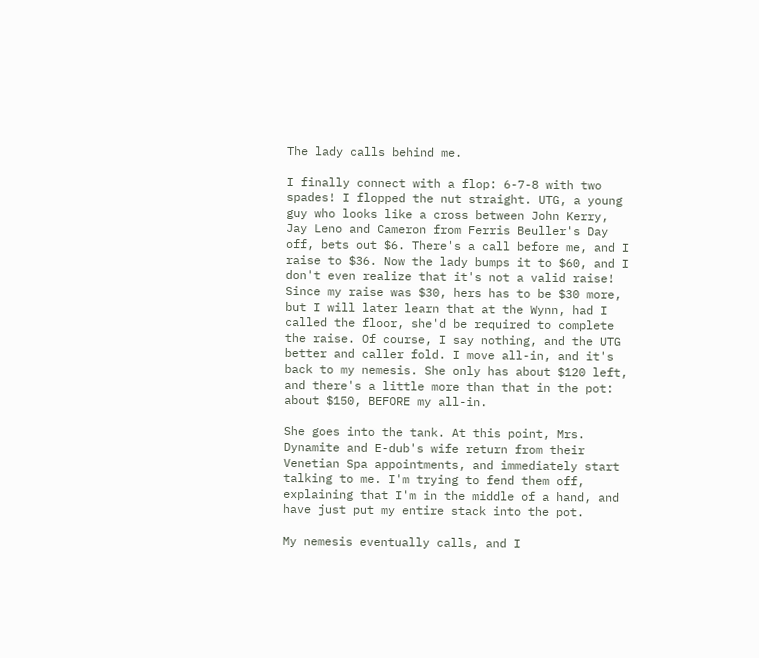The lady calls behind me.

I finally connect with a flop: 6-7-8 with two spades! I flopped the nut straight. UTG, a young guy who looks like a cross between John Kerry, Jay Leno and Cameron from Ferris Beuller's Day off, bets out $6. There's a call before me, and I raise to $36. Now the lady bumps it to $60, and I don't even realize that it's not a valid raise! Since my raise was $30, hers has to be $30 more, but I will later learn that at the Wynn, had I called the floor, she'd be required to complete the raise. Of course, I say nothing, and the UTG better and caller fold. I move all-in, and it's back to my nemesis. She only has about $120 left, and there's a little more than that in the pot: about $150, BEFORE my all-in.

She goes into the tank. At this point, Mrs. Dynamite and E-dub's wife return from their Venetian Spa appointments, and immediately start talking to me. I'm trying to fend them off, explaining that I'm in the middle of a hand, and have just put my entire stack into the pot.

My nemesis eventually calls, and I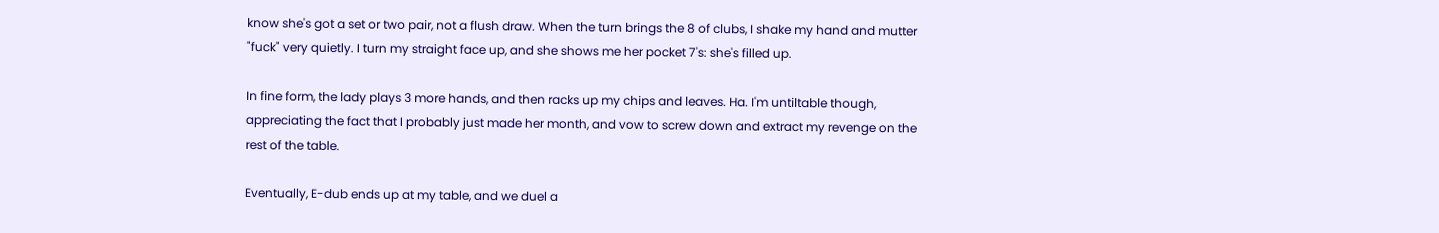know she's got a set or two pair, not a flush draw. When the turn brings the 8 of clubs, I shake my hand and mutter "fuck" very quietly. I turn my straight face up, and she shows me her pocket 7's: she's filled up.

In fine form, the lady plays 3 more hands, and then racks up my chips and leaves. Ha. I'm untiltable though, appreciating the fact that I probably just made her month, and vow to screw down and extract my revenge on the rest of the table.

Eventually, E-dub ends up at my table, and we duel a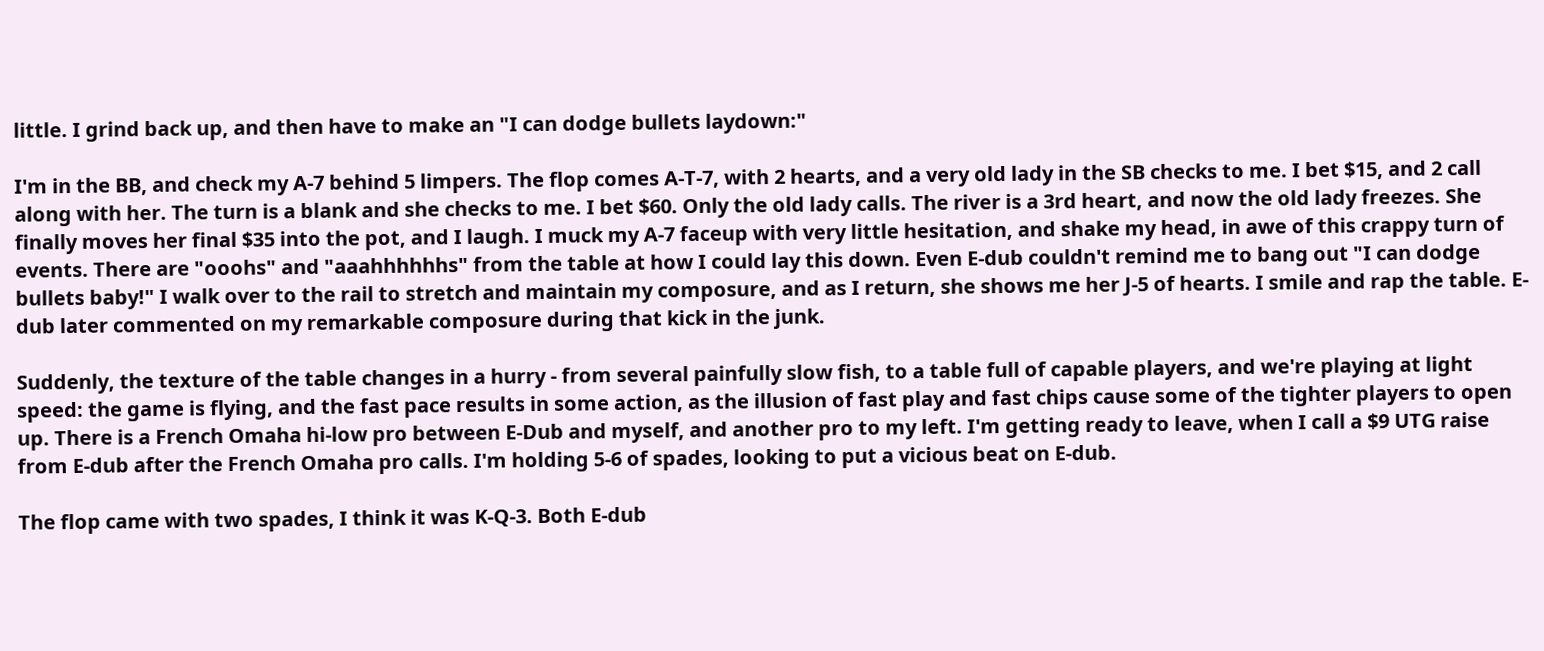little. I grind back up, and then have to make an "I can dodge bullets laydown:"

I'm in the BB, and check my A-7 behind 5 limpers. The flop comes A-T-7, with 2 hearts, and a very old lady in the SB checks to me. I bet $15, and 2 call along with her. The turn is a blank and she checks to me. I bet $60. Only the old lady calls. The river is a 3rd heart, and now the old lady freezes. She finally moves her final $35 into the pot, and I laugh. I muck my A-7 faceup with very little hesitation, and shake my head, in awe of this crappy turn of events. There are "ooohs" and "aaahhhhhhs" from the table at how I could lay this down. Even E-dub couldn't remind me to bang out "I can dodge bullets baby!" I walk over to the rail to stretch and maintain my composure, and as I return, she shows me her J-5 of hearts. I smile and rap the table. E-dub later commented on my remarkable composure during that kick in the junk.

Suddenly, the texture of the table changes in a hurry - from several painfully slow fish, to a table full of capable players, and we're playing at light speed: the game is flying, and the fast pace results in some action, as the illusion of fast play and fast chips cause some of the tighter players to open up. There is a French Omaha hi-low pro between E-Dub and myself, and another pro to my left. I'm getting ready to leave, when I call a $9 UTG raise from E-dub after the French Omaha pro calls. I'm holding 5-6 of spades, looking to put a vicious beat on E-dub.

The flop came with two spades, I think it was K-Q-3. Both E-dub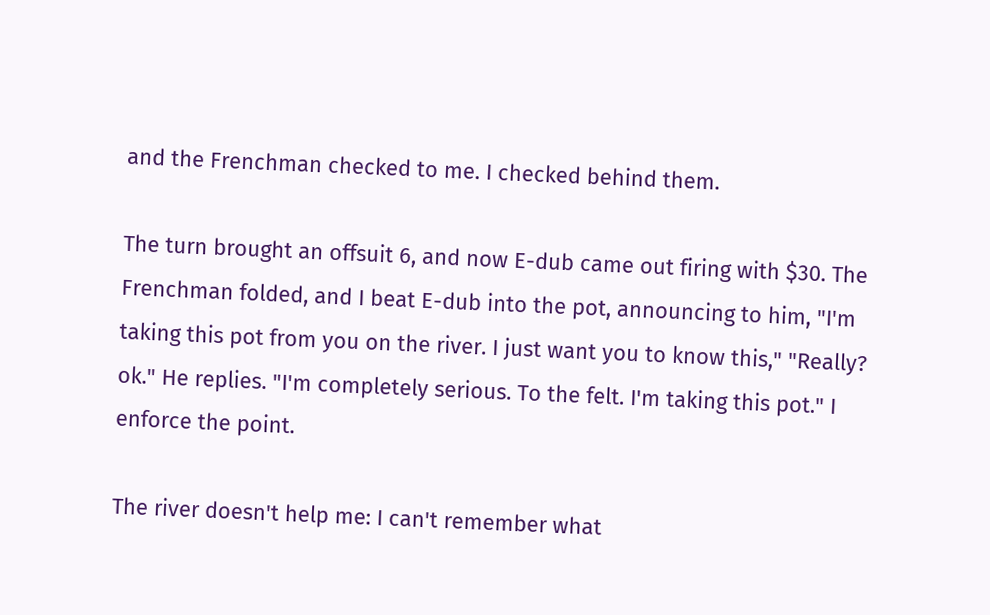and the Frenchman checked to me. I checked behind them.

The turn brought an offsuit 6, and now E-dub came out firing with $30. The Frenchman folded, and I beat E-dub into the pot, announcing to him, "I'm taking this pot from you on the river. I just want you to know this," "Really? ok." He replies. "I'm completely serious. To the felt. I'm taking this pot." I enforce the point.

The river doesn't help me: I can't remember what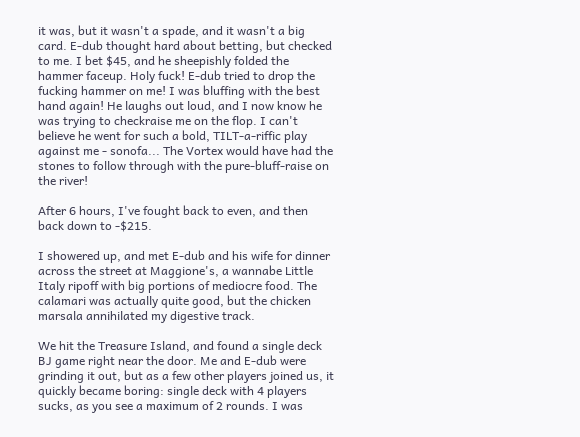it was, but it wasn't a spade, and it wasn't a big card. E-dub thought hard about betting, but checked to me. I bet $45, and he sheepishly folded the hammer faceup. Holy fuck! E-dub tried to drop the fucking hammer on me! I was bluffing with the best hand again! He laughs out loud, and I now know he was trying to checkraise me on the flop. I can't believe he went for such a bold, TILT-a-riffic play against me - sonofa... The Vortex would have had the stones to follow through with the pure-bluff-raise on the river!

After 6 hours, I've fought back to even, and then back down to -$215.

I showered up, and met E-dub and his wife for dinner across the street at Maggione's, a wannabe Little Italy ripoff with big portions of mediocre food. The calamari was actually quite good, but the chicken marsala annihilated my digestive track.

We hit the Treasure Island, and found a single deck BJ game right near the door. Me and E-dub were grinding it out, but as a few other players joined us, it quickly became boring: single deck with 4 players sucks, as you see a maximum of 2 rounds. I was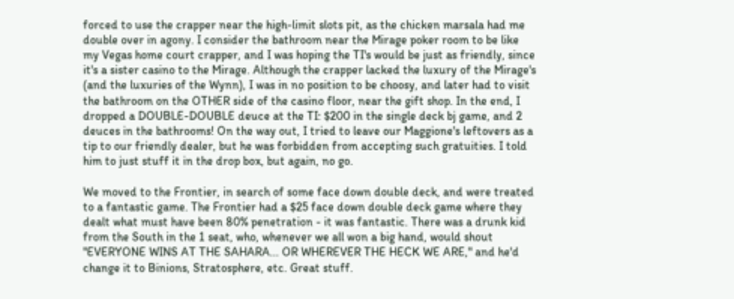forced to use the crapper near the high-limit slots pit, as the chicken marsala had me double over in agony. I consider the bathroom near the Mirage poker room to be like my Vegas home court crapper, and I was hoping the TI's would be just as friendly, since it's a sister casino to the Mirage. Although the crapper lacked the luxury of the Mirage's (and the luxuries of the Wynn), I was in no position to be choosy, and later had to visit the bathroom on the OTHER side of the casino floor, near the gift shop. In the end, I dropped a DOUBLE-DOUBLE deuce at the TI: $200 in the single deck bj game, and 2 deuces in the bathrooms! On the way out, I tried to leave our Maggione's leftovers as a tip to our friendly dealer, but he was forbidden from accepting such gratuities. I told him to just stuff it in the drop box, but again, no go.

We moved to the Frontier, in search of some face down double deck, and were treated to a fantastic game. The Frontier had a $25 face down double deck game where they dealt what must have been 80% penetration - it was fantastic. There was a drunk kid from the South in the 1 seat, who, whenever we all won a big hand, would shout "EVERYONE WINS AT THE SAHARA... OR WHEREVER THE HECK WE ARE," and he'd change it to Binions, Stratosphere, etc. Great stuff.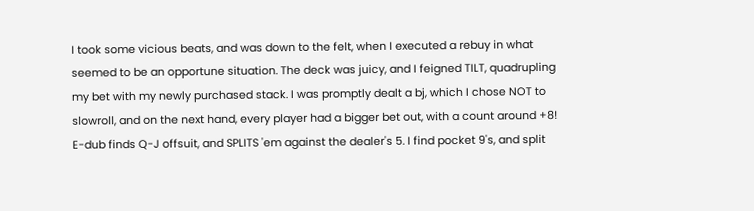I took some vicious beats, and was down to the felt, when I executed a rebuy in what seemed to be an opportune situation. The deck was juicy, and I feigned TILT, quadrupling my bet with my newly purchased stack. I was promptly dealt a bj, which I chose NOT to slowroll, and on the next hand, every player had a bigger bet out, with a count around +8! E-dub finds Q-J offsuit, and SPLITS 'em against the dealer's 5. I find pocket 9's, and split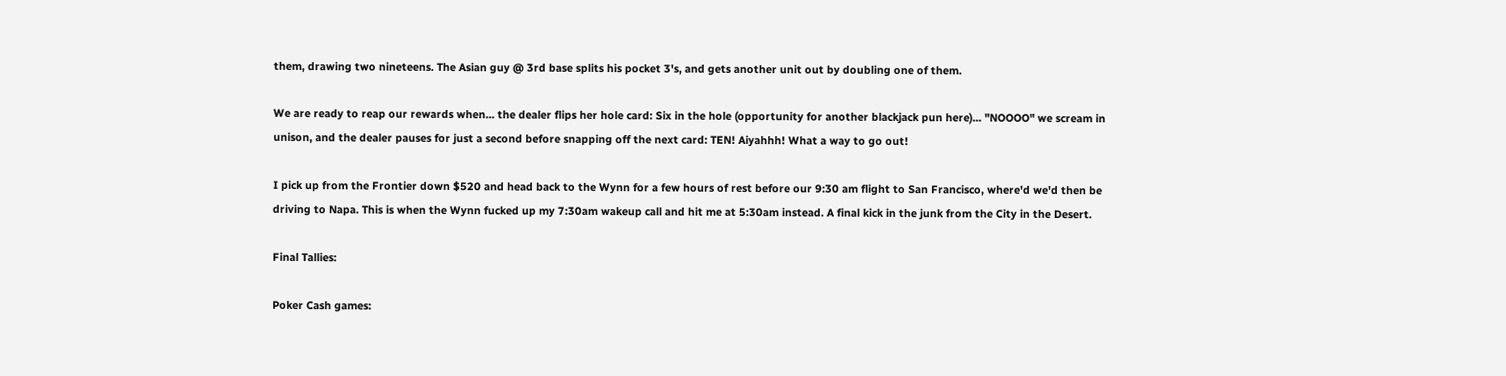them, drawing two nineteens. The Asian guy @ 3rd base splits his pocket 3's, and gets another unit out by doubling one of them.

We are ready to reap our rewards when... the dealer flips her hole card: Six in the hole (opportunity for another blackjack pun here)... "NOOOO" we scream in unison, and the dealer pauses for just a second before snapping off the next card: TEN! Aiyahhh! What a way to go out!

I pick up from the Frontier down $520 and head back to the Wynn for a few hours of rest before our 9:30 am flight to San Francisco, where'd we'd then be driving to Napa. This is when the Wynn fucked up my 7:30am wakeup call and hit me at 5:30am instead. A final kick in the junk from the City in the Desert.

Final Tallies:

Poker Cash games: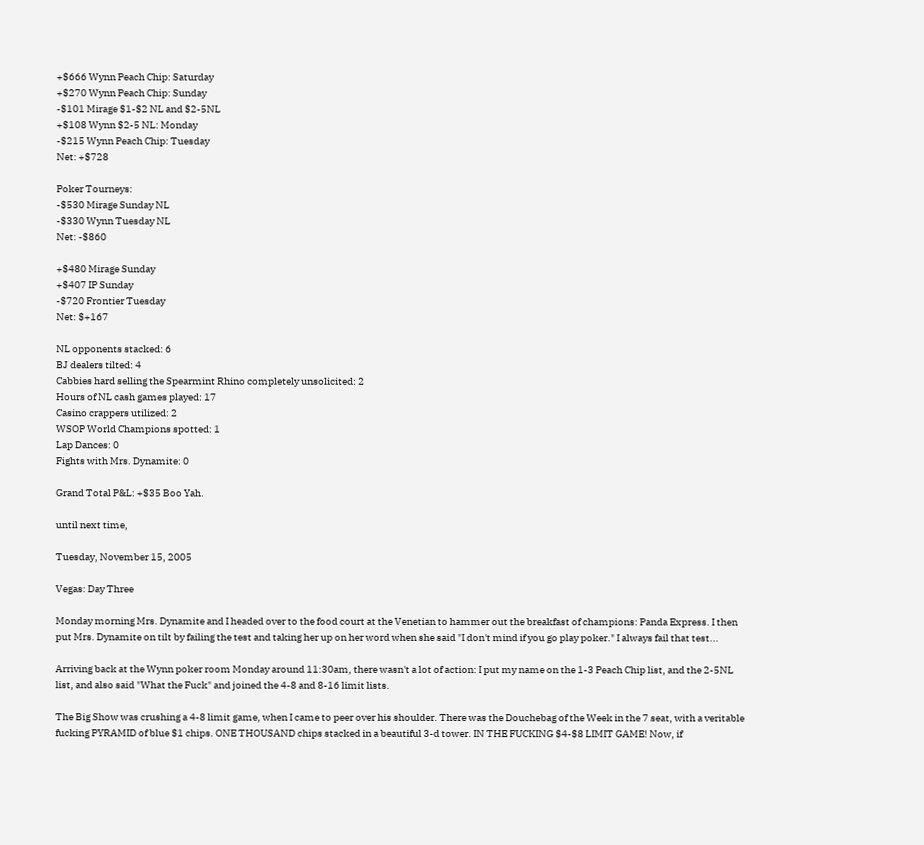+$666 Wynn Peach Chip: Saturday
+$270 Wynn Peach Chip: Sunday
-$101 Mirage $1-$2 NL and $2-5NL
+$108 Wynn $2-5 NL: Monday
-$215 Wynn Peach Chip: Tuesday
Net: +$728

Poker Tourneys:
-$530 Mirage Sunday NL
-$330 Wynn Tuesday NL
Net: -$860

+$480 Mirage Sunday
+$407 IP Sunday
-$720 Frontier Tuesday
Net: $+167

NL opponents stacked: 6
BJ dealers tilted: 4
Cabbies hard selling the Spearmint Rhino completely unsolicited: 2
Hours of NL cash games played: 17
Casino crappers utilized: 2
WSOP World Champions spotted: 1
Lap Dances: 0
Fights with Mrs. Dynamite: 0

Grand Total P&L: +$35 Boo Yah.

until next time,

Tuesday, November 15, 2005

Vegas: Day Three

Monday morning Mrs. Dynamite and I headed over to the food court at the Venetian to hammer out the breakfast of champions: Panda Express. I then put Mrs. Dynamite on tilt by failing the test and taking her up on her word when she said "I don't mind if you go play poker." I always fail that test...

Arriving back at the Wynn poker room Monday around 11:30am, there wasn't a lot of action: I put my name on the 1-3 Peach Chip list, and the 2-5NL list, and also said "What the Fuck" and joined the 4-8 and 8-16 limit lists.

The Big Show was crushing a 4-8 limit game, when I came to peer over his shoulder. There was the Douchebag of the Week in the 7 seat, with a veritable fucking PYRAMID of blue $1 chips. ONE THOUSAND chips stacked in a beautiful 3-d tower. IN THE FUCKING $4-$8 LIMIT GAME! Now, if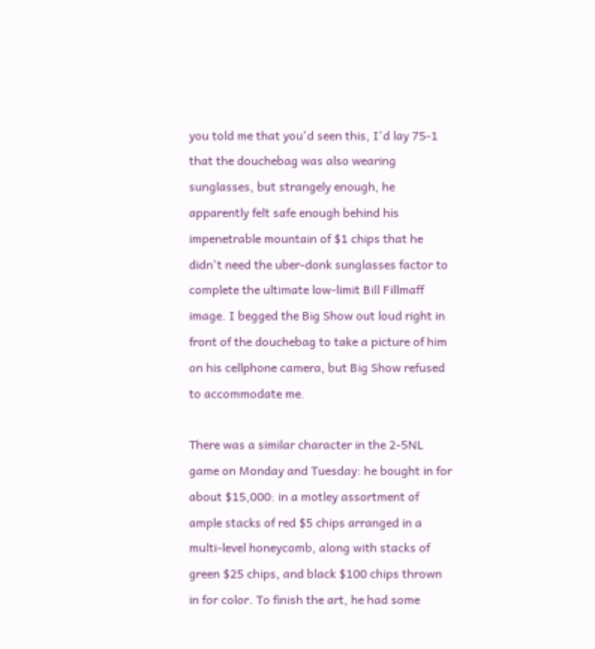you told me that you'd seen this, I'd lay 75-1 that the douchebag was also wearing sunglasses, but strangely enough, he apparently felt safe enough behind his impenetrable mountain of $1 chips that he didn't need the uber-donk sunglasses factor to complete the ultimate low-limit Bill Fillmaff image. I begged the Big Show out loud right in front of the douchebag to take a picture of him on his cellphone camera, but Big Show refused to accommodate me.

There was a similar character in the 2-5NL game on Monday and Tuesday: he bought in for about $15,000: in a motley assortment of ample stacks of red $5 chips arranged in a multi-level honeycomb, along with stacks of green $25 chips, and black $100 chips thrown in for color. To finish the art, he had some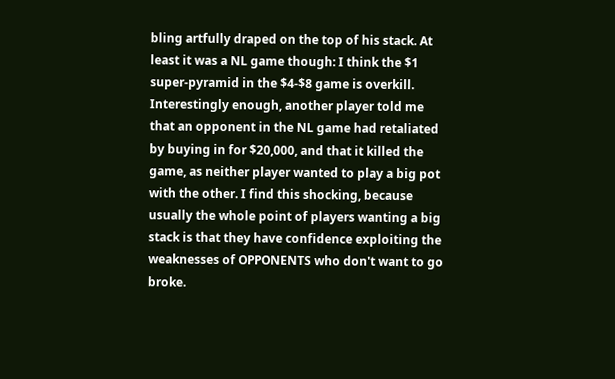bling artfully draped on the top of his stack. At least it was a NL game though: I think the $1 super-pyramid in the $4-$8 game is overkill. Interestingly enough, another player told me that an opponent in the NL game had retaliated by buying in for $20,000, and that it killed the game, as neither player wanted to play a big pot with the other. I find this shocking, because usually the whole point of players wanting a big stack is that they have confidence exploiting the weaknesses of OPPONENTS who don't want to go broke.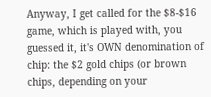Anyway, I get called for the $8-$16 game, which is played with, you guessed it, it's OWN denomination of chip: the $2 gold chips (or brown chips, depending on your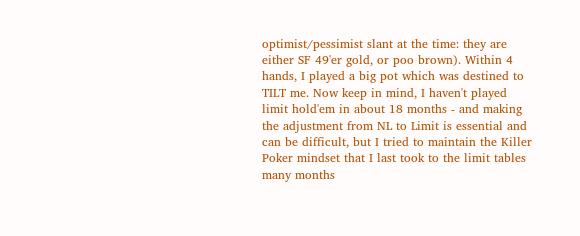optimist/pessimist slant at the time: they are either SF 49'er gold, or poo brown). Within 4 hands, I played a big pot which was destined to TILT me. Now keep in mind, I haven't played limit hold'em in about 18 months - and making the adjustment from NL to Limit is essential and can be difficult, but I tried to maintain the Killer Poker mindset that I last took to the limit tables many months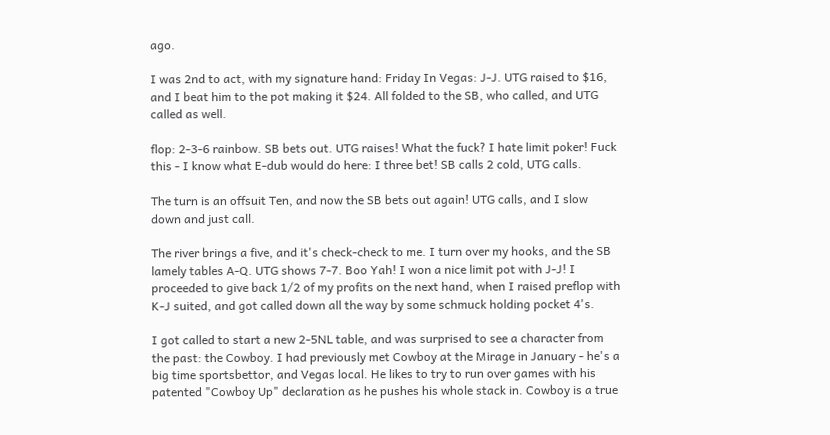ago.

I was 2nd to act, with my signature hand: Friday In Vegas: J-J. UTG raised to $16, and I beat him to the pot making it $24. All folded to the SB, who called, and UTG called as well.

flop: 2-3-6 rainbow. SB bets out. UTG raises! What the fuck? I hate limit poker! Fuck this - I know what E-dub would do here: I three bet! SB calls 2 cold, UTG calls.

The turn is an offsuit Ten, and now the SB bets out again! UTG calls, and I slow down and just call.

The river brings a five, and it's check-check to me. I turn over my hooks, and the SB lamely tables A-Q. UTG shows 7-7. Boo Yah! I won a nice limit pot with J-J! I proceeded to give back 1/2 of my profits on the next hand, when I raised preflop with K-J suited, and got called down all the way by some schmuck holding pocket 4's.

I got called to start a new 2-5NL table, and was surprised to see a character from the past: the Cowboy. I had previously met Cowboy at the Mirage in January - he's a big time sportsbettor, and Vegas local. He likes to try to run over games with his patented "Cowboy Up" declaration as he pushes his whole stack in. Cowboy is a true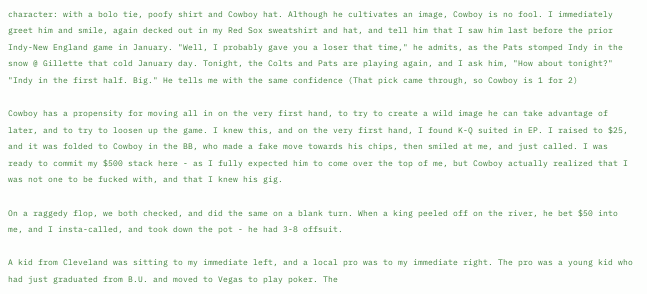character: with a bolo tie, poofy shirt and Cowboy hat. Although he cultivates an image, Cowboy is no fool. I immediately greet him and smile, again decked out in my Red Sox sweatshirt and hat, and tell him that I saw him last before the prior Indy-New England game in January. "Well, I probably gave you a loser that time," he admits, as the Pats stomped Indy in the snow @ Gillette that cold January day. Tonight, the Colts and Pats are playing again, and I ask him, "How about tonight?" "Indy in the first half. Big." He tells me with the same confidence (That pick came through, so Cowboy is 1 for 2)

Cowboy has a propensity for moving all in on the very first hand, to try to create a wild image he can take advantage of later, and to try to loosen up the game. I knew this, and on the very first hand, I found K-Q suited in EP. I raised to $25, and it was folded to Cowboy in the BB, who made a fake move towards his chips, then smiled at me, and just called. I was ready to commit my $500 stack here - as I fully expected him to come over the top of me, but Cowboy actually realized that I was not one to be fucked with, and that I knew his gig.

On a raggedy flop, we both checked, and did the same on a blank turn. When a king peeled off on the river, he bet $50 into me, and I insta-called, and took down the pot - he had 3-8 offsuit.

A kid from Cleveland was sitting to my immediate left, and a local pro was to my immediate right. The pro was a young kid who had just graduated from B.U. and moved to Vegas to play poker. The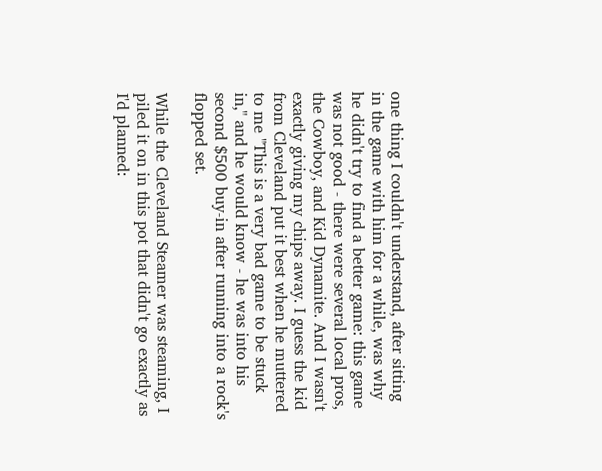one thing I couldn't understand, after sitting in the game with him for a while, was why he didn't try to find a better game: this game was not good - there were several local pros, the Cowboy, and Kid Dynamite. And I wasn't exactly giving my chips away. I guess the kid from Cleveland put it best when he muttered to me "This is a very bad game to be stuck in," and he would know - he was into his second $500 buy-in after running into a rock's flopped set.

While the Cleveland Steamer was steaming, I piled it on in this pot that didn't go exactly as I'd planned: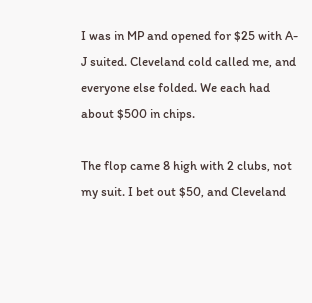I was in MP and opened for $25 with A-J suited. Cleveland cold called me, and everyone else folded. We each had about $500 in chips.

The flop came 8 high with 2 clubs, not my suit. I bet out $50, and Cleveland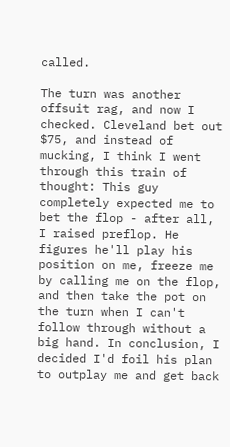called.

The turn was another offsuit rag, and now I checked. Cleveland bet out $75, and instead of mucking, I think I went through this train of thought: This guy completely expected me to bet the flop - after all, I raised preflop. He figures he'll play his position on me, freeze me by calling me on the flop, and then take the pot on the turn when I can't follow through without a big hand. In conclusion, I decided I'd foil his plan to outplay me and get back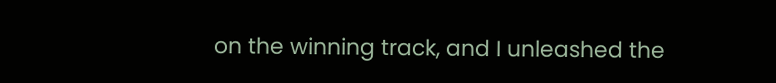on the winning track, and I unleashed the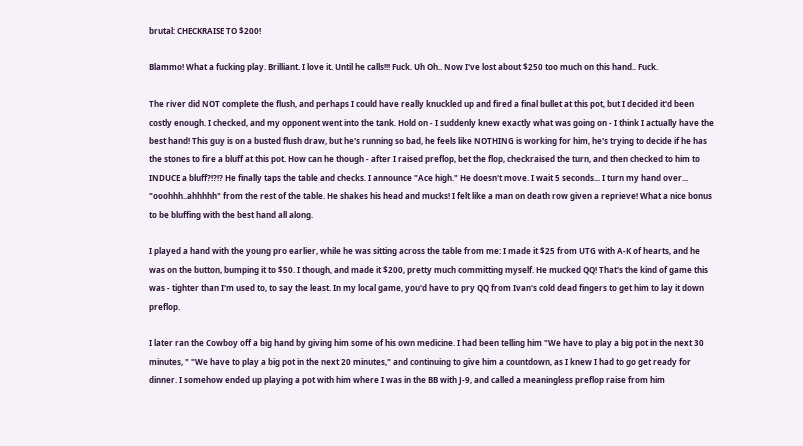brutal: CHECKRAISE TO $200!

Blammo! What a fucking play. Brilliant. I love it. Until he calls!!! Fuck. Uh Oh.. Now I've lost about $250 too much on this hand.. Fuck.

The river did NOT complete the flush, and perhaps I could have really knuckled up and fired a final bullet at this pot, but I decided it'd been costly enough. I checked, and my opponent went into the tank. Hold on - I suddenly knew exactly what was going on - I think I actually have the best hand! This guy is on a busted flush draw, but he's running so bad, he feels like NOTHING is working for him, he's trying to decide if he has the stones to fire a bluff at this pot. How can he though - after I raised preflop, bet the flop, checkraised the turn, and then checked to him to INDUCE a bluff?!?!? He finally taps the table and checks. I announce "Ace high." He doesn't move. I wait 5 seconds... I turn my hand over... "ooohhh..ahhhhh" from the rest of the table. He shakes his head and mucks! I felt like a man on death row given a reprieve! What a nice bonus to be bluffing with the best hand all along.

I played a hand with the young pro earlier, while he was sitting across the table from me: I made it $25 from UTG with A-K of hearts, and he was on the button, bumping it to $50. I though, and made it $200, pretty much committing myself. He mucked QQ! That's the kind of game this was - tighter than I'm used to, to say the least. In my local game, you'd have to pry QQ from Ivan's cold dead fingers to get him to lay it down preflop.

I later ran the Cowboy off a big hand by giving him some of his own medicine. I had been telling him "We have to play a big pot in the next 30 minutes, " "We have to play a big pot in the next 20 minutes," and continuing to give him a countdown, as I knew I had to go get ready for dinner. I somehow ended up playing a pot with him where I was in the BB with J-9, and called a meaningless preflop raise from him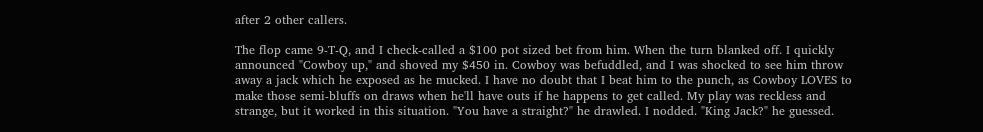after 2 other callers.

The flop came 9-T-Q, and I check-called a $100 pot sized bet from him. When the turn blanked off. I quickly announced "Cowboy up," and shoved my $450 in. Cowboy was befuddled, and I was shocked to see him throw away a jack which he exposed as he mucked. I have no doubt that I beat him to the punch, as Cowboy LOVES to make those semi-bluffs on draws when he'll have outs if he happens to get called. My play was reckless and strange, but it worked in this situation. "You have a straight?" he drawled. I nodded. "King Jack?" he guessed.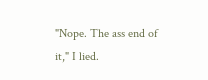"Nope. The ass end of it," I lied.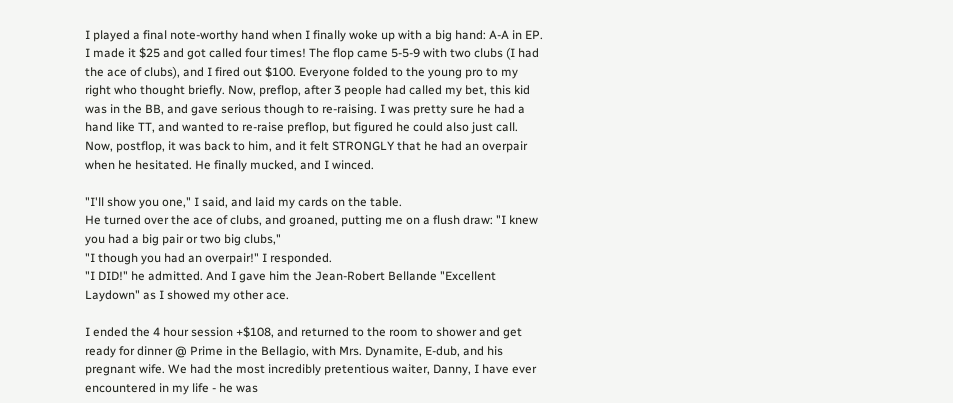I played a final note-worthy hand when I finally woke up with a big hand: A-A in EP. I made it $25 and got called four times! The flop came 5-5-9 with two clubs (I had the ace of clubs), and I fired out $100. Everyone folded to the young pro to my right who thought briefly. Now, preflop, after 3 people had called my bet, this kid was in the BB, and gave serious though to re-raising. I was pretty sure he had a hand like TT, and wanted to re-raise preflop, but figured he could also just call. Now, postflop, it was back to him, and it felt STRONGLY that he had an overpair when he hesitated. He finally mucked, and I winced.

"I'll show you one," I said, and laid my cards on the table.
He turned over the ace of clubs, and groaned, putting me on a flush draw: "I knew you had a big pair or two big clubs,"
"I though you had an overpair!" I responded.
"I DID!" he admitted. And I gave him the Jean-Robert Bellande "Excellent Laydown" as I showed my other ace.

I ended the 4 hour session +$108, and returned to the room to shower and get ready for dinner @ Prime in the Bellagio, with Mrs. Dynamite, E-dub, and his pregnant wife. We had the most incredibly pretentious waiter, Danny, I have ever encountered in my life - he was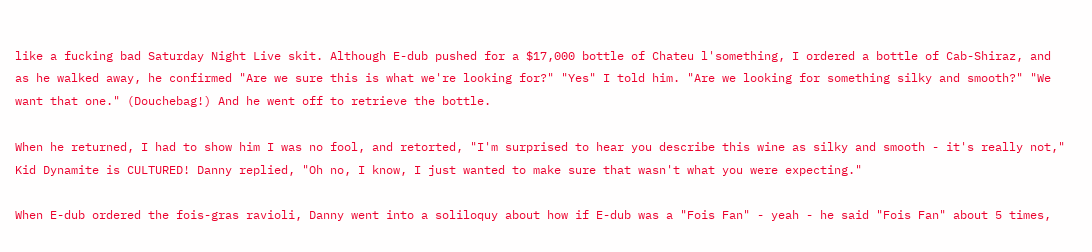like a fucking bad Saturday Night Live skit. Although E-dub pushed for a $17,000 bottle of Chateu l'something, I ordered a bottle of Cab-Shiraz, and as he walked away, he confirmed "Are we sure this is what we're looking for?" "Yes" I told him. "Are we looking for something silky and smooth?" "We want that one." (Douchebag!) And he went off to retrieve the bottle.

When he returned, I had to show him I was no fool, and retorted, "I'm surprised to hear you describe this wine as silky and smooth - it's really not," Kid Dynamite is CULTURED! Danny replied, "Oh no, I know, I just wanted to make sure that wasn't what you were expecting."

When E-dub ordered the fois-gras ravioli, Danny went into a soliloquy about how if E-dub was a "Fois Fan" - yeah - he said "Fois Fan" about 5 times,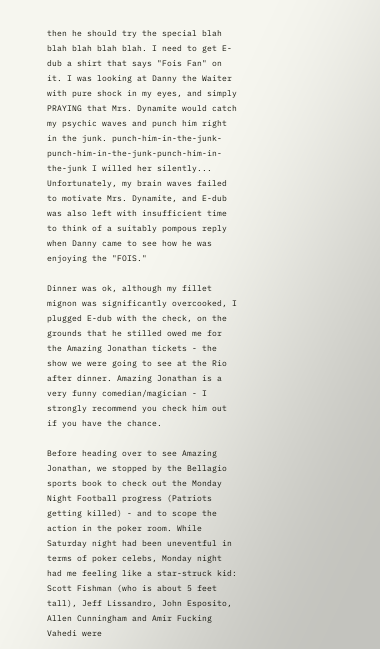then he should try the special blah blah blah blah blah. I need to get E-dub a shirt that says "Fois Fan" on it. I was looking at Danny the Waiter with pure shock in my eyes, and simply PRAYING that Mrs. Dynamite would catch my psychic waves and punch him right in the junk. punch-him-in-the-junk-punch-him-in-the-junk-punch-him-in-the-junk I willed her silently... Unfortunately, my brain waves failed to motivate Mrs. Dynamite, and E-dub was also left with insufficient time to think of a suitably pompous reply when Danny came to see how he was enjoying the "FOIS."

Dinner was ok, although my fillet mignon was significantly overcooked, I plugged E-dub with the check, on the grounds that he stilled owed me for the Amazing Jonathan tickets - the show we were going to see at the Rio after dinner. Amazing Jonathan is a very funny comedian/magician - I strongly recommend you check him out if you have the chance.

Before heading over to see Amazing Jonathan, we stopped by the Bellagio sports book to check out the Monday Night Football progress (Patriots getting killed) - and to scope the action in the poker room. While Saturday night had been uneventful in terms of poker celebs, Monday night had me feeling like a star-struck kid: Scott Fishman (who is about 5 feet tall), Jeff Lissandro, John Esposito, Allen Cunningham and Amir Fucking Vahedi were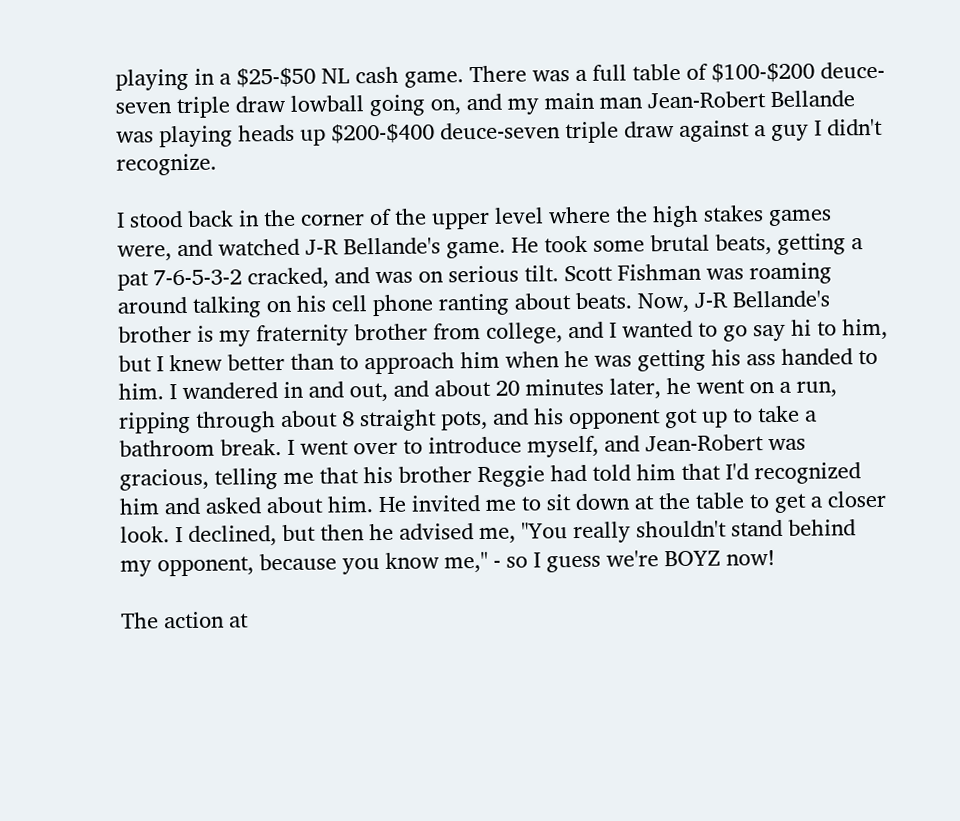playing in a $25-$50 NL cash game. There was a full table of $100-$200 deuce-seven triple draw lowball going on, and my main man Jean-Robert Bellande was playing heads up $200-$400 deuce-seven triple draw against a guy I didn't recognize.

I stood back in the corner of the upper level where the high stakes games were, and watched J-R Bellande's game. He took some brutal beats, getting a pat 7-6-5-3-2 cracked, and was on serious tilt. Scott Fishman was roaming around talking on his cell phone ranting about beats. Now, J-R Bellande's brother is my fraternity brother from college, and I wanted to go say hi to him, but I knew better than to approach him when he was getting his ass handed to him. I wandered in and out, and about 20 minutes later, he went on a run, ripping through about 8 straight pots, and his opponent got up to take a bathroom break. I went over to introduce myself, and Jean-Robert was gracious, telling me that his brother Reggie had told him that I'd recognized him and asked about him. He invited me to sit down at the table to get a closer look. I declined, but then he advised me, "You really shouldn't stand behind my opponent, because you know me," - so I guess we're BOYZ now!

The action at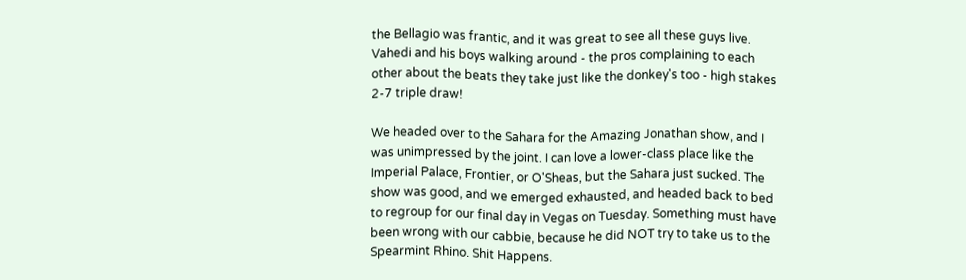the Bellagio was frantic, and it was great to see all these guys live. Vahedi and his boys walking around - the pros complaining to each other about the beats they take just like the donkey's too - high stakes 2-7 triple draw!

We headed over to the Sahara for the Amazing Jonathan show, and I was unimpressed by the joint. I can love a lower-class place like the Imperial Palace, Frontier, or O'Sheas, but the Sahara just sucked. The show was good, and we emerged exhausted, and headed back to bed to regroup for our final day in Vegas on Tuesday. Something must have been wrong with our cabbie, because he did NOT try to take us to the Spearmint Rhino. Shit Happens.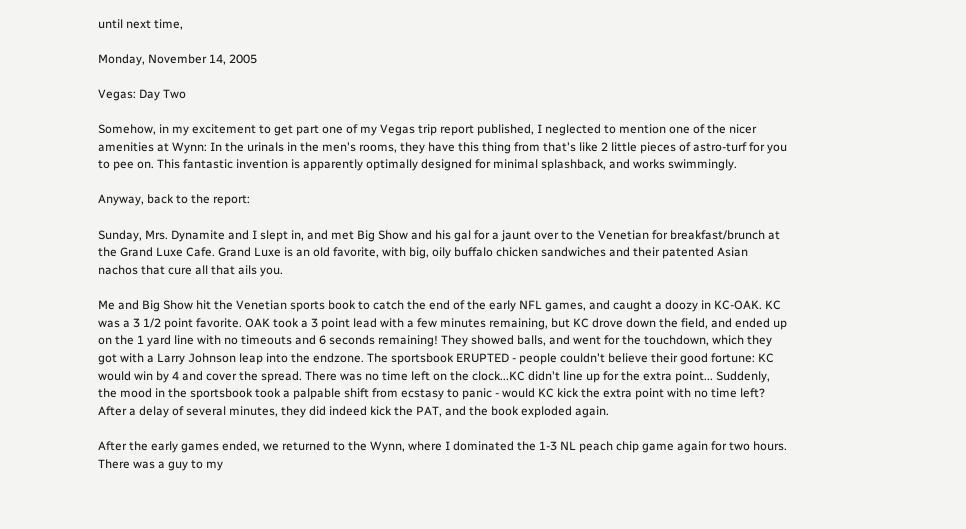until next time,

Monday, November 14, 2005

Vegas: Day Two

Somehow, in my excitement to get part one of my Vegas trip report published, I neglected to mention one of the nicer amenities at Wynn: In the urinals in the men's rooms, they have this thing from that's like 2 little pieces of astro-turf for you to pee on. This fantastic invention is apparently optimally designed for minimal splashback, and works swimmingly.

Anyway, back to the report:

Sunday, Mrs. Dynamite and I slept in, and met Big Show and his gal for a jaunt over to the Venetian for breakfast/brunch at the Grand Luxe Cafe. Grand Luxe is an old favorite, with big, oily buffalo chicken sandwiches and their patented Asian nachos that cure all that ails you.

Me and Big Show hit the Venetian sports book to catch the end of the early NFL games, and caught a doozy in KC-OAK. KC was a 3 1/2 point favorite. OAK took a 3 point lead with a few minutes remaining, but KC drove down the field, and ended up on the 1 yard line with no timeouts and 6 seconds remaining! They showed balls, and went for the touchdown, which they got with a Larry Johnson leap into the endzone. The sportsbook ERUPTED - people couldn't believe their good fortune: KC would win by 4 and cover the spread. There was no time left on the clock...KC didn't line up for the extra point... Suddenly, the mood in the sportsbook took a palpable shift from ecstasy to panic - would KC kick the extra point with no time left? After a delay of several minutes, they did indeed kick the PAT, and the book exploded again.

After the early games ended, we returned to the Wynn, where I dominated the 1-3 NL peach chip game again for two hours. There was a guy to my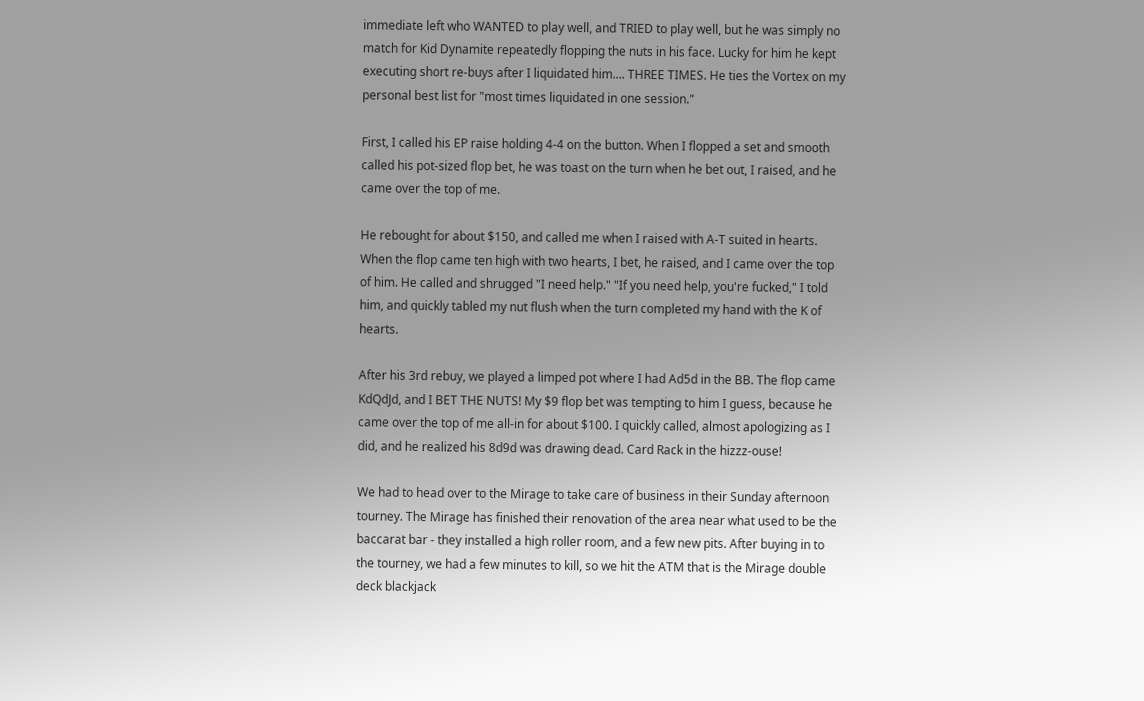immediate left who WANTED to play well, and TRIED to play well, but he was simply no match for Kid Dynamite repeatedly flopping the nuts in his face. Lucky for him he kept executing short re-buys after I liquidated him.... THREE TIMES. He ties the Vortex on my personal best list for "most times liquidated in one session."

First, I called his EP raise holding 4-4 on the button. When I flopped a set and smooth called his pot-sized flop bet, he was toast on the turn when he bet out, I raised, and he came over the top of me.

He rebought for about $150, and called me when I raised with A-T suited in hearts. When the flop came ten high with two hearts, I bet, he raised, and I came over the top of him. He called and shrugged "I need help." "If you need help, you're fucked," I told him, and quickly tabled my nut flush when the turn completed my hand with the K of hearts.

After his 3rd rebuy, we played a limped pot where I had Ad5d in the BB. The flop came KdQdJd, and I BET THE NUTS! My $9 flop bet was tempting to him I guess, because he came over the top of me all-in for about $100. I quickly called, almost apologizing as I did, and he realized his 8d9d was drawing dead. Card Rack in the hizzz-ouse!

We had to head over to the Mirage to take care of business in their Sunday afternoon tourney. The Mirage has finished their renovation of the area near what used to be the baccarat bar - they installed a high roller room, and a few new pits. After buying in to the tourney, we had a few minutes to kill, so we hit the ATM that is the Mirage double deck blackjack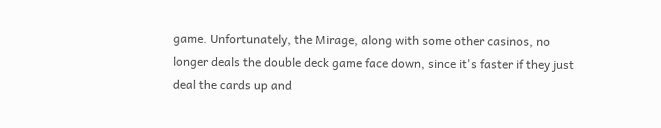game. Unfortunately, the Mirage, along with some other casinos, no longer deals the double deck game face down, since it's faster if they just deal the cards up and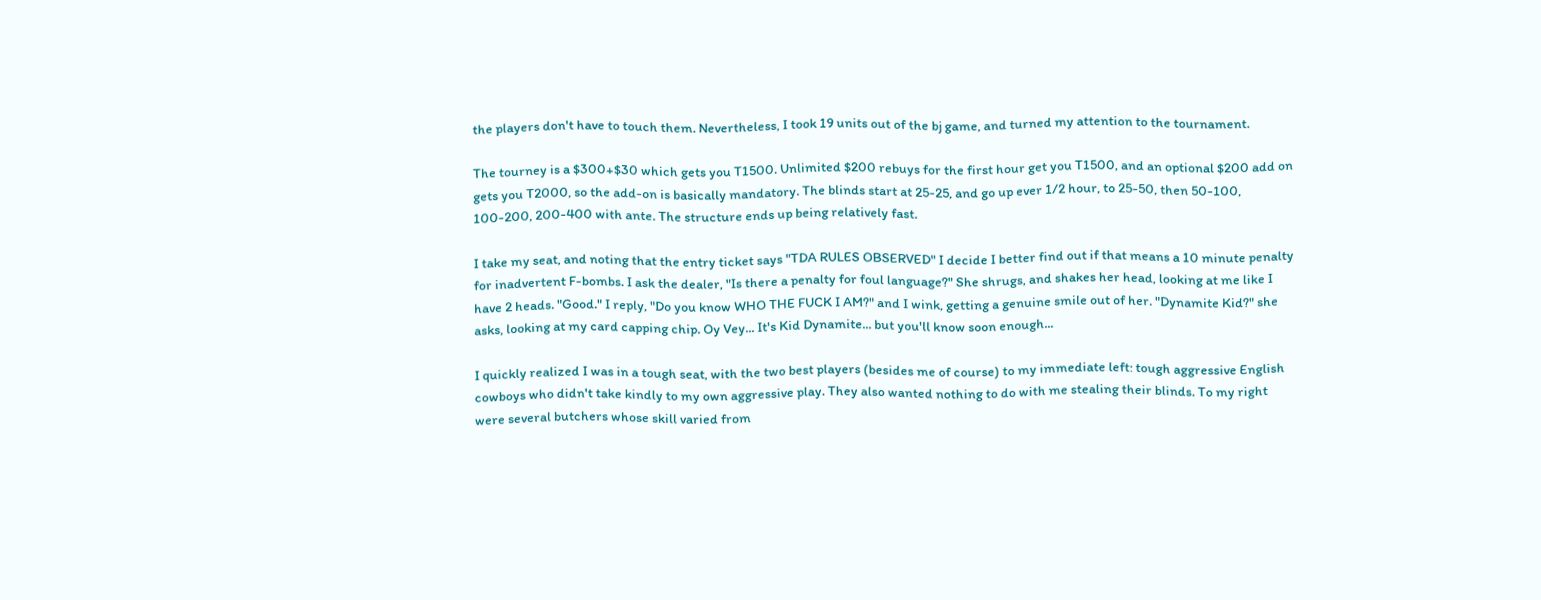the players don't have to touch them. Nevertheless, I took 19 units out of the bj game, and turned my attention to the tournament.

The tourney is a $300+$30 which gets you T1500. Unlimited $200 rebuys for the first hour get you T1500, and an optional $200 add on gets you T2000, so the add-on is basically mandatory. The blinds start at 25-25, and go up ever 1/2 hour, to 25-50, then 50-100, 100-200, 200-400 with ante. The structure ends up being relatively fast.

I take my seat, and noting that the entry ticket says "TDA RULES OBSERVED" I decide I better find out if that means a 10 minute penalty for inadvertent F-bombs. I ask the dealer, "Is there a penalty for foul language?" She shrugs, and shakes her head, looking at me like I have 2 heads. "Good." I reply, "Do you know WHO THE FUCK I AM?" and I wink, getting a genuine smile out of her. "Dynamite Kid?" she asks, looking at my card capping chip. Oy Vey... It's Kid Dynamite... but you'll know soon enough...

I quickly realized I was in a tough seat, with the two best players (besides me of course) to my immediate left: tough aggressive English cowboys who didn't take kindly to my own aggressive play. They also wanted nothing to do with me stealing their blinds. To my right were several butchers whose skill varied from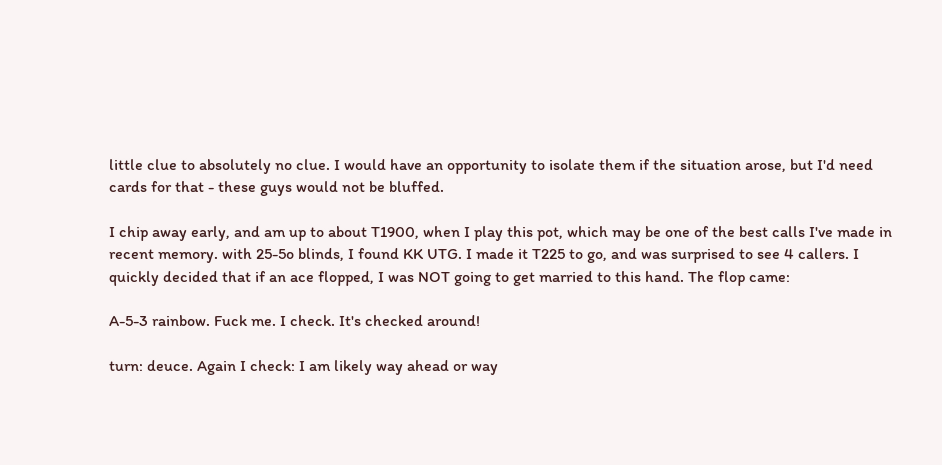little clue to absolutely no clue. I would have an opportunity to isolate them if the situation arose, but I'd need cards for that - these guys would not be bluffed.

I chip away early, and am up to about T1900, when I play this pot, which may be one of the best calls I've made in recent memory. with 25-5o blinds, I found KK UTG. I made it T225 to go, and was surprised to see 4 callers. I quickly decided that if an ace flopped, I was NOT going to get married to this hand. The flop came:

A-5-3 rainbow. Fuck me. I check. It's checked around!

turn: deuce. Again I check: I am likely way ahead or way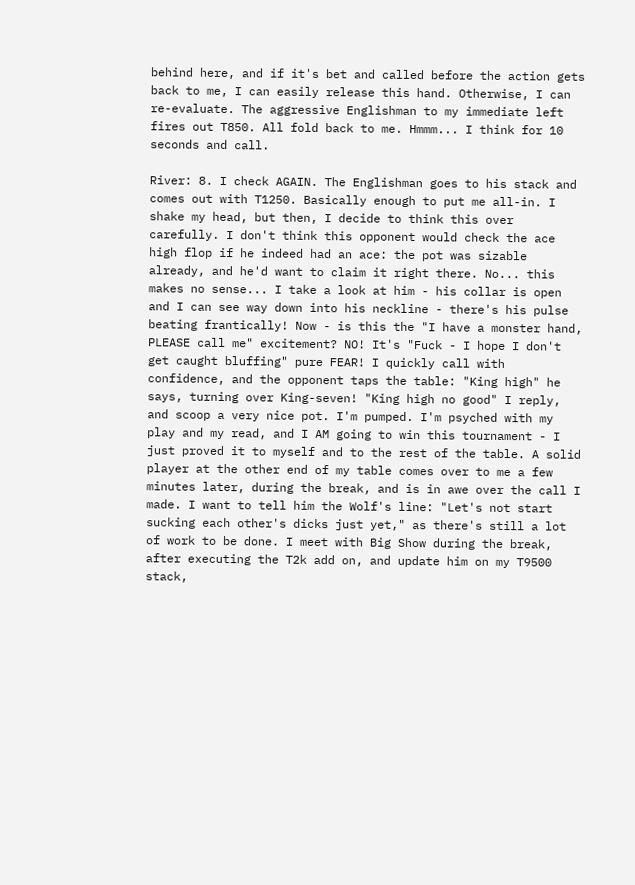behind here, and if it's bet and called before the action gets back to me, I can easily release this hand. Otherwise, I can re-evaluate. The aggressive Englishman to my immediate left fires out T850. All fold back to me. Hmmm... I think for 10 seconds and call.

River: 8. I check AGAIN. The Englishman goes to his stack and comes out with T1250. Basically enough to put me all-in. I shake my head, but then, I decide to think this over carefully. I don't think this opponent would check the ace high flop if he indeed had an ace: the pot was sizable already, and he'd want to claim it right there. No... this makes no sense... I take a look at him - his collar is open and I can see way down into his neckline - there's his pulse beating frantically! Now - is this the "I have a monster hand, PLEASE call me" excitement? NO! It's "Fuck - I hope I don't get caught bluffing" pure FEAR! I quickly call with confidence, and the opponent taps the table: "King high" he says, turning over King-seven! "King high no good" I reply, and scoop a very nice pot. I'm pumped. I'm psyched with my play and my read, and I AM going to win this tournament - I just proved it to myself and to the rest of the table. A solid player at the other end of my table comes over to me a few minutes later, during the break, and is in awe over the call I made. I want to tell him the Wolf's line: "Let's not start sucking each other's dicks just yet," as there's still a lot of work to be done. I meet with Big Show during the break, after executing the T2k add on, and update him on my T9500 stack,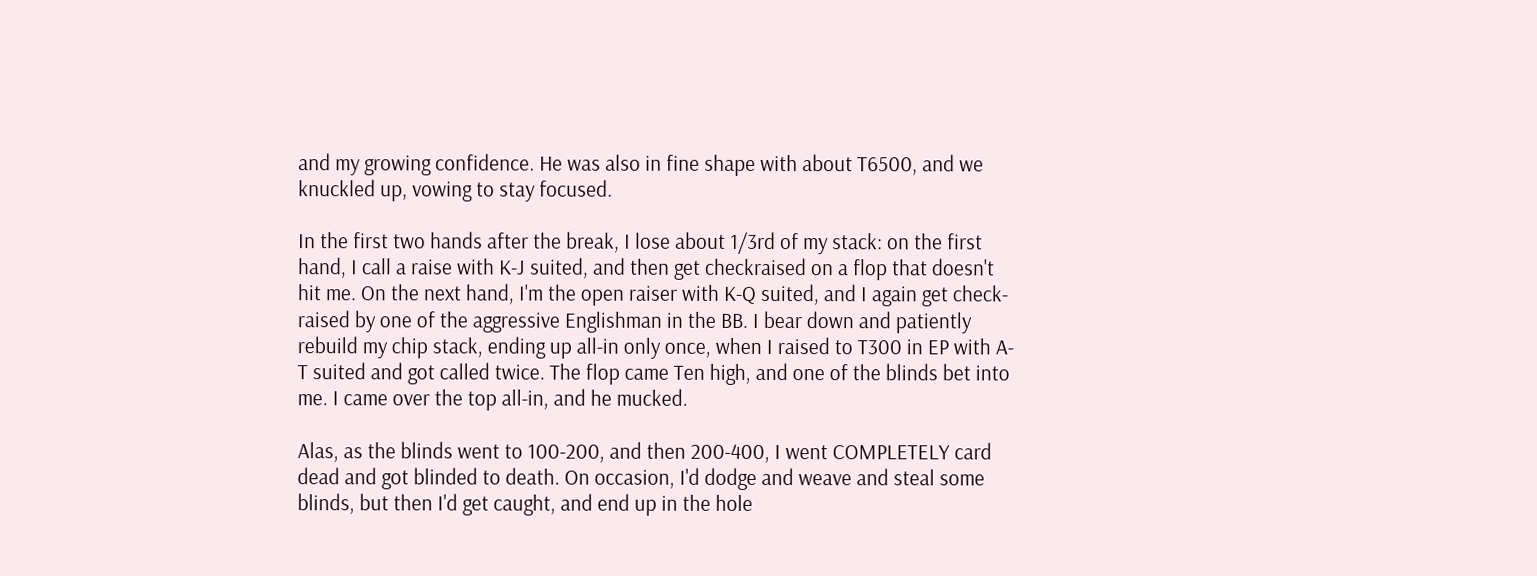and my growing confidence. He was also in fine shape with about T6500, and we knuckled up, vowing to stay focused.

In the first two hands after the break, I lose about 1/3rd of my stack: on the first hand, I call a raise with K-J suited, and then get checkraised on a flop that doesn't hit me. On the next hand, I'm the open raiser with K-Q suited, and I again get check-raised by one of the aggressive Englishman in the BB. I bear down and patiently rebuild my chip stack, ending up all-in only once, when I raised to T300 in EP with A-T suited and got called twice. The flop came Ten high, and one of the blinds bet into me. I came over the top all-in, and he mucked.

Alas, as the blinds went to 100-200, and then 200-400, I went COMPLETELY card dead and got blinded to death. On occasion, I'd dodge and weave and steal some blinds, but then I'd get caught, and end up in the hole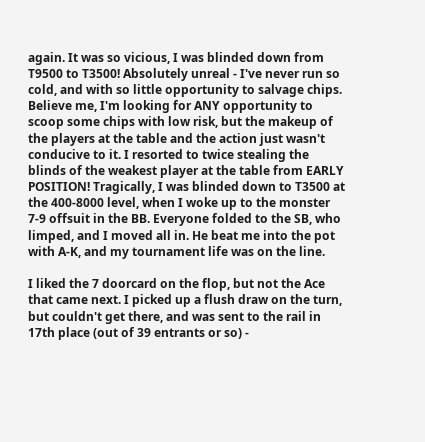again. It was so vicious, I was blinded down from T9500 to T3500! Absolutely unreal - I've never run so cold, and with so little opportunity to salvage chips. Believe me, I'm looking for ANY opportunity to scoop some chips with low risk, but the makeup of the players at the table and the action just wasn't conducive to it. I resorted to twice stealing the blinds of the weakest player at the table from EARLY POSITION! Tragically, I was blinded down to T3500 at the 400-8000 level, when I woke up to the monster 7-9 offsuit in the BB. Everyone folded to the SB, who limped, and I moved all in. He beat me into the pot with A-K, and my tournament life was on the line.

I liked the 7 doorcard on the flop, but not the Ace that came next. I picked up a flush draw on the turn, but couldn't get there, and was sent to the rail in 17th place (out of 39 entrants or so) -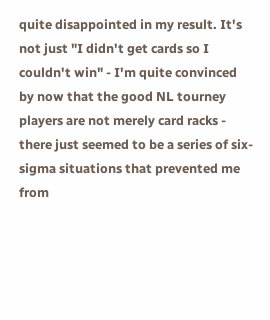quite disappointed in my result. It's not just "I didn't get cards so I couldn't win" - I'm quite convinced by now that the good NL tourney players are not merely card racks - there just seemed to be a series of six-sigma situations that prevented me from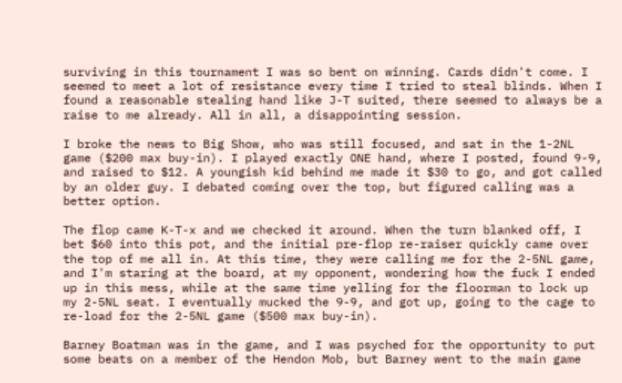surviving in this tournament I was so bent on winning. Cards didn't come. I seemed to meet a lot of resistance every time I tried to steal blinds. When I found a reasonable stealing hand like J-T suited, there seemed to always be a raise to me already. All in all, a disappointing session.

I broke the news to Big Show, who was still focused, and sat in the 1-2NL game ($200 max buy-in). I played exactly ONE hand, where I posted, found 9-9, and raised to $12. A youngish kid behind me made it $30 to go, and got called by an older guy. I debated coming over the top, but figured calling was a better option.

The flop came K-T-x and we checked it around. When the turn blanked off, I bet $60 into this pot, and the initial pre-flop re-raiser quickly came over the top of me all in. At this time, they were calling me for the 2-5NL game, and I'm staring at the board, at my opponent, wondering how the fuck I ended up in this mess, while at the same time yelling for the floorman to lock up my 2-5NL seat. I eventually mucked the 9-9, and got up, going to the cage to re-load for the 2-5NL game ($500 max buy-in).

Barney Boatman was in the game, and I was psyched for the opportunity to put some beats on a member of the Hendon Mob, but Barney went to the main game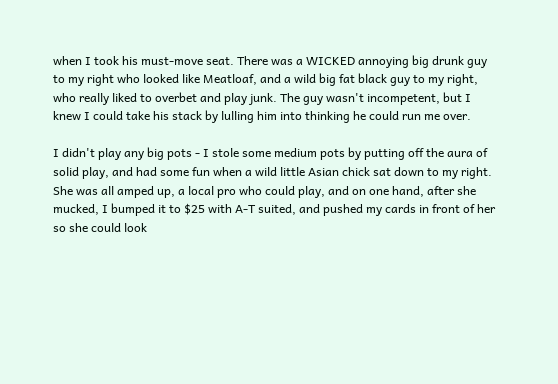when I took his must-move seat. There was a WICKED annoying big drunk guy to my right who looked like Meatloaf, and a wild big fat black guy to my right, who really liked to overbet and play junk. The guy wasn't incompetent, but I knew I could take his stack by lulling him into thinking he could run me over.

I didn't play any big pots - I stole some medium pots by putting off the aura of solid play, and had some fun when a wild little Asian chick sat down to my right. She was all amped up, a local pro who could play, and on one hand, after she mucked, I bumped it to $25 with A-T suited, and pushed my cards in front of her so she could look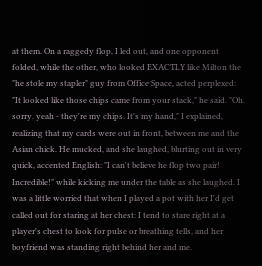at them. On a raggedy flop, I led out, and one opponent folded, while the other, who looked EXACTLY like Milton the "he stole my stapler" guy from Office Space, acted perplexed: "It looked like those chips came from your stack," he said. "Oh. sorry. yeah - they're my chips. It's my hand," I explained, realizing that my cards were out in front, between me and the Asian chick. He mucked, and she laughed, blurting out in very quick, accented English: "I can't believe he flop two pair! Incredible!" while kicking me under the table as she laughed. I was a little worried that when I played a pot with her I'd get called out for staring at her chest: I tend to stare right at a player's chest to look for pulse or breathing tells, and her boyfriend was standing right behind her and me.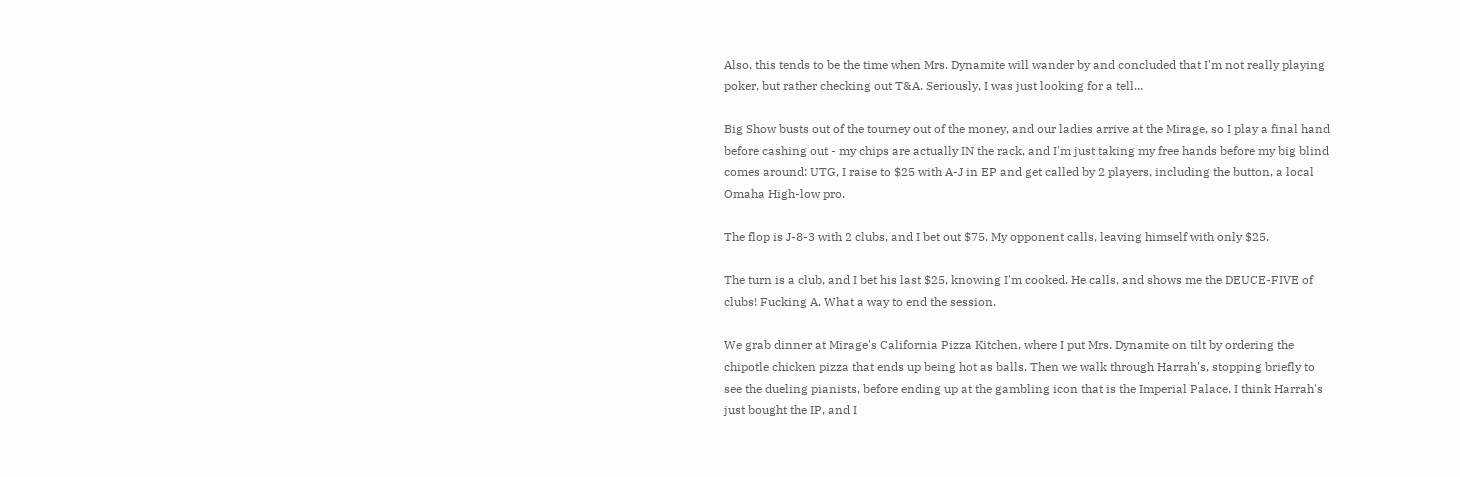Also, this tends to be the time when Mrs. Dynamite will wander by and concluded that I'm not really playing poker, but rather checking out T&A. Seriously, I was just looking for a tell...

Big Show busts out of the tourney out of the money, and our ladies arrive at the Mirage, so I play a final hand before cashing out - my chips are actually IN the rack, and I'm just taking my free hands before my big blind comes around: UTG, I raise to $25 with A-J in EP and get called by 2 players, including the button, a local Omaha High-low pro.

The flop is J-8-3 with 2 clubs, and I bet out $75. My opponent calls, leaving himself with only $25.

The turn is a club, and I bet his last $25, knowing I'm cooked. He calls, and shows me the DEUCE-FIVE of clubs! Fucking A. What a way to end the session.

We grab dinner at Mirage's California Pizza Kitchen, where I put Mrs. Dynamite on tilt by ordering the chipotle chicken pizza that ends up being hot as balls. Then we walk through Harrah's, stopping briefly to see the dueling pianists, before ending up at the gambling icon that is the Imperial Palace. I think Harrah's just bought the IP, and I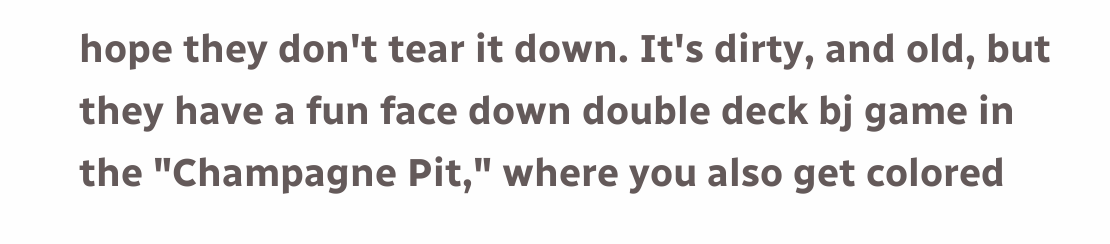hope they don't tear it down. It's dirty, and old, but they have a fun face down double deck bj game in the "Champagne Pit," where you also get colored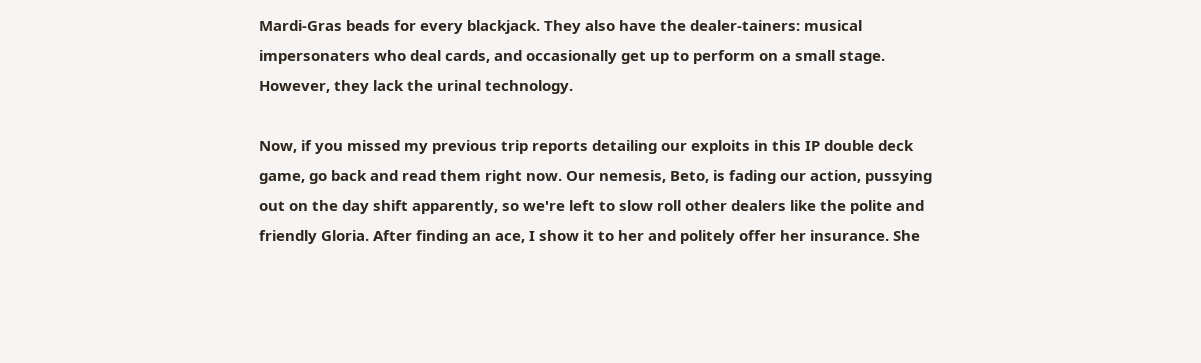Mardi-Gras beads for every blackjack. They also have the dealer-tainers: musical impersonaters who deal cards, and occasionally get up to perform on a small stage. However, they lack the urinal technology.

Now, if you missed my previous trip reports detailing our exploits in this IP double deck game, go back and read them right now. Our nemesis, Beto, is fading our action, pussying out on the day shift apparently, so we're left to slow roll other dealers like the polite and friendly Gloria. After finding an ace, I show it to her and politely offer her insurance. She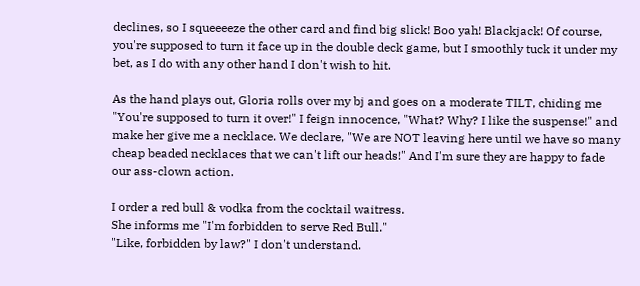declines, so I squeeeeze the other card and find big slick! Boo yah! Blackjack! Of course, you're supposed to turn it face up in the double deck game, but I smoothly tuck it under my bet, as I do with any other hand I don't wish to hit.

As the hand plays out, Gloria rolls over my bj and goes on a moderate TILT, chiding me "You're supposed to turn it over!" I feign innocence, "What? Why? I like the suspense!" and make her give me a necklace. We declare, "We are NOT leaving here until we have so many cheap beaded necklaces that we can't lift our heads!" And I'm sure they are happy to fade our ass-clown action.

I order a red bull & vodka from the cocktail waitress.
She informs me "I'm forbidden to serve Red Bull."
"Like, forbidden by law?" I don't understand.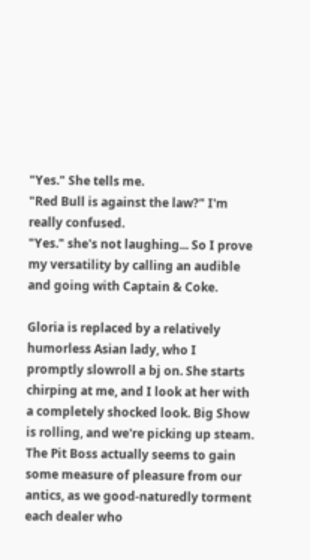"Yes." She tells me.
"Red Bull is against the law?" I'm really confused.
"Yes." she's not laughing... So I prove my versatility by calling an audible and going with Captain & Coke.

Gloria is replaced by a relatively humorless Asian lady, who I promptly slowroll a bj on. She starts chirping at me, and I look at her with a completely shocked look. Big Show is rolling, and we're picking up steam. The Pit Boss actually seems to gain some measure of pleasure from our antics, as we good-naturedly torment each dealer who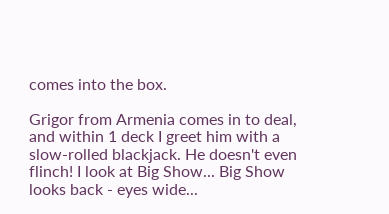comes into the box.

Grigor from Armenia comes in to deal, and within 1 deck I greet him with a slow-rolled blackjack. He doesn't even flinch! I look at Big Show... Big Show looks back - eyes wide...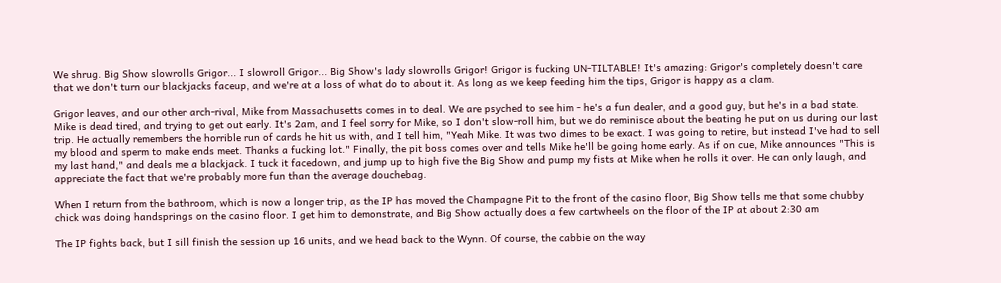We shrug. Big Show slowrolls Grigor... I slowroll Grigor... Big Show's lady slowrolls Grigor! Grigor is fucking UN-TILTABLE! It's amazing: Grigor's completely doesn't care that we don't turn our blackjacks faceup, and we're at a loss of what do to about it. As long as we keep feeding him the tips, Grigor is happy as a clam.

Grigor leaves, and our other arch-rival, Mike from Massachusetts comes in to deal. We are psyched to see him - he's a fun dealer, and a good guy, but he's in a bad state. Mike is dead tired, and trying to get out early. It's 2am, and I feel sorry for Mike, so I don't slow-roll him, but we do reminisce about the beating he put on us during our last trip. He actually remembers the horrible run of cards he hit us with, and I tell him, "Yeah Mike. It was two dimes to be exact. I was going to retire, but instead I've had to sell my blood and sperm to make ends meet. Thanks a fucking lot." Finally, the pit boss comes over and tells Mike he'll be going home early. As if on cue, Mike announces "This is my last hand," and deals me a blackjack. I tuck it facedown, and jump up to high five the Big Show and pump my fists at Mike when he rolls it over. He can only laugh, and appreciate the fact that we're probably more fun than the average douchebag.

When I return from the bathroom, which is now a longer trip, as the IP has moved the Champagne Pit to the front of the casino floor, Big Show tells me that some chubby chick was doing handsprings on the casino floor. I get him to demonstrate, and Big Show actually does a few cartwheels on the floor of the IP at about 2:30 am

The IP fights back, but I sill finish the session up 16 units, and we head back to the Wynn. Of course, the cabbie on the way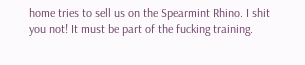home tries to sell us on the Spearmint Rhino. I shit you not! It must be part of the fucking training.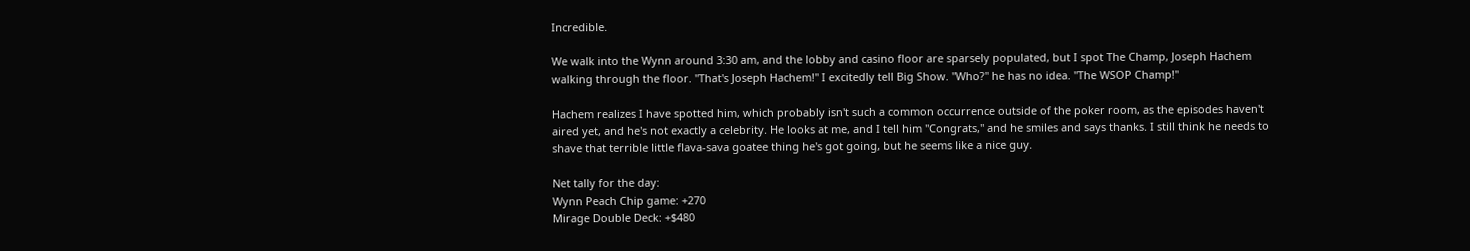Incredible.

We walk into the Wynn around 3:30 am, and the lobby and casino floor are sparsely populated, but I spot The Champ, Joseph Hachem walking through the floor. "That's Joseph Hachem!" I excitedly tell Big Show. "Who?" he has no idea. "The WSOP Champ!"

Hachem realizes I have spotted him, which probably isn't such a common occurrence outside of the poker room, as the episodes haven't aired yet, and he's not exactly a celebrity. He looks at me, and I tell him "Congrats," and he smiles and says thanks. I still think he needs to shave that terrible little flava-sava goatee thing he's got going, but he seems like a nice guy.

Net tally for the day:
Wynn Peach Chip game: +270
Mirage Double Deck: +$480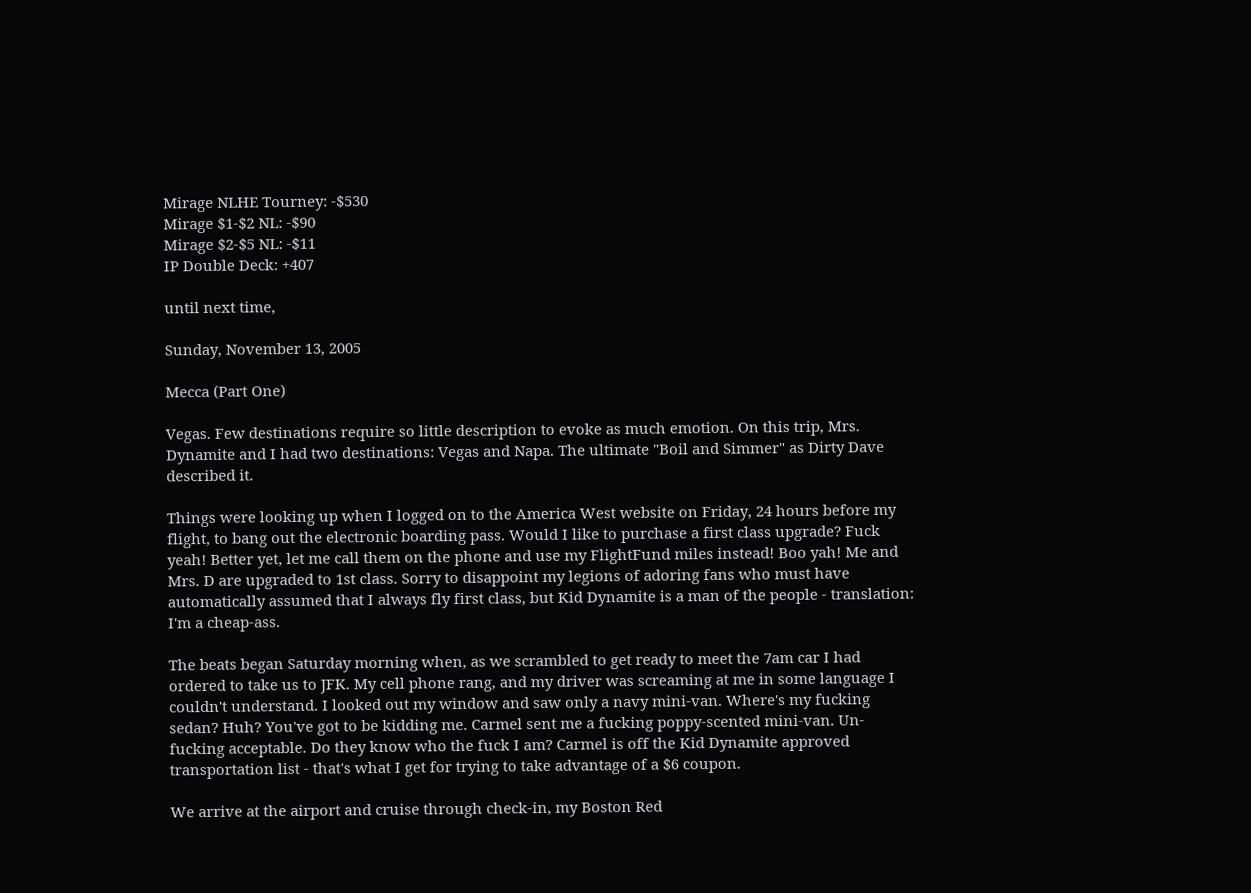Mirage NLHE Tourney: -$530
Mirage $1-$2 NL: -$90
Mirage $2-$5 NL: -$11
IP Double Deck: +407

until next time,

Sunday, November 13, 2005

Mecca (Part One)

Vegas. Few destinations require so little description to evoke as much emotion. On this trip, Mrs. Dynamite and I had two destinations: Vegas and Napa. The ultimate "Boil and Simmer" as Dirty Dave described it.

Things were looking up when I logged on to the America West website on Friday, 24 hours before my flight, to bang out the electronic boarding pass. Would I like to purchase a first class upgrade? Fuck yeah! Better yet, let me call them on the phone and use my FlightFund miles instead! Boo yah! Me and Mrs. D are upgraded to 1st class. Sorry to disappoint my legions of adoring fans who must have automatically assumed that I always fly first class, but Kid Dynamite is a man of the people - translation: I'm a cheap-ass.

The beats began Saturday morning when, as we scrambled to get ready to meet the 7am car I had ordered to take us to JFK. My cell phone rang, and my driver was screaming at me in some language I couldn't understand. I looked out my window and saw only a navy mini-van. Where's my fucking sedan? Huh? You've got to be kidding me. Carmel sent me a fucking poppy-scented mini-van. Un-fucking acceptable. Do they know who the fuck I am? Carmel is off the Kid Dynamite approved transportation list - that's what I get for trying to take advantage of a $6 coupon.

We arrive at the airport and cruise through check-in, my Boston Red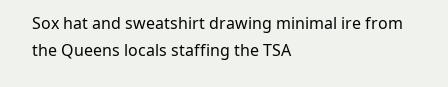Sox hat and sweatshirt drawing minimal ire from the Queens locals staffing the TSA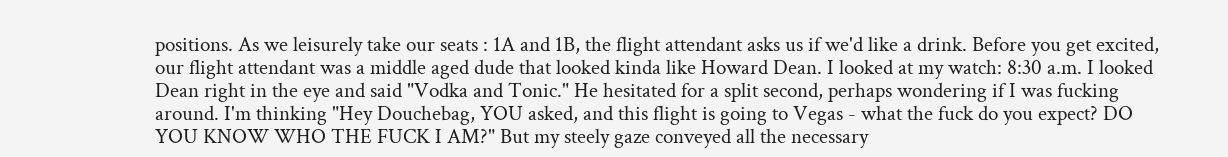positions. As we leisurely take our seats : 1A and 1B, the flight attendant asks us if we'd like a drink. Before you get excited, our flight attendant was a middle aged dude that looked kinda like Howard Dean. I looked at my watch: 8:30 a.m. I looked Dean right in the eye and said "Vodka and Tonic." He hesitated for a split second, perhaps wondering if I was fucking around. I'm thinking "Hey Douchebag, YOU asked, and this flight is going to Vegas - what the fuck do you expect? DO YOU KNOW WHO THE FUCK I AM?" But my steely gaze conveyed all the necessary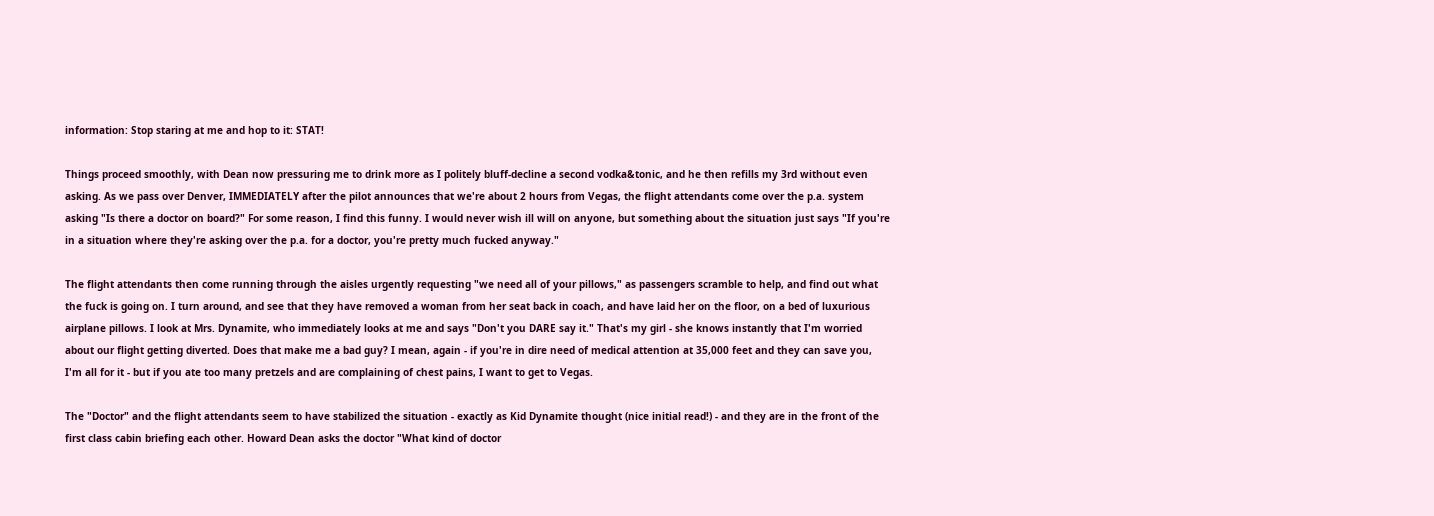information: Stop staring at me and hop to it: STAT!

Things proceed smoothly, with Dean now pressuring me to drink more as I politely bluff-decline a second vodka&tonic, and he then refills my 3rd without even asking. As we pass over Denver, IMMEDIATELY after the pilot announces that we're about 2 hours from Vegas, the flight attendants come over the p.a. system asking "Is there a doctor on board?" For some reason, I find this funny. I would never wish ill will on anyone, but something about the situation just says "If you're in a situation where they're asking over the p.a. for a doctor, you're pretty much fucked anyway."

The flight attendants then come running through the aisles urgently requesting "we need all of your pillows," as passengers scramble to help, and find out what the fuck is going on. I turn around, and see that they have removed a woman from her seat back in coach, and have laid her on the floor, on a bed of luxurious airplane pillows. I look at Mrs. Dynamite, who immediately looks at me and says "Don't you DARE say it." That's my girl - she knows instantly that I'm worried about our flight getting diverted. Does that make me a bad guy? I mean, again - if you're in dire need of medical attention at 35,000 feet and they can save you, I'm all for it - but if you ate too many pretzels and are complaining of chest pains, I want to get to Vegas.

The "Doctor" and the flight attendants seem to have stabilized the situation - exactly as Kid Dynamite thought (nice initial read!) - and they are in the front of the first class cabin briefing each other. Howard Dean asks the doctor "What kind of doctor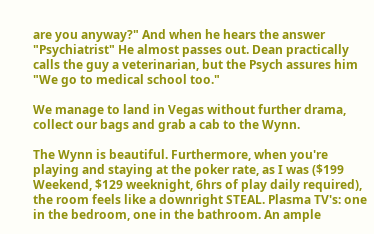are you anyway?" And when he hears the answer "Psychiatrist" He almost passes out. Dean practically calls the guy a veterinarian, but the Psych assures him "We go to medical school too."

We manage to land in Vegas without further drama, collect our bags and grab a cab to the Wynn.

The Wynn is beautiful. Furthermore, when you're playing and staying at the poker rate, as I was ($199 Weekend, $129 weeknight, 6hrs of play daily required), the room feels like a downright STEAL. Plasma TV's: one in the bedroom, one in the bathroom. An ample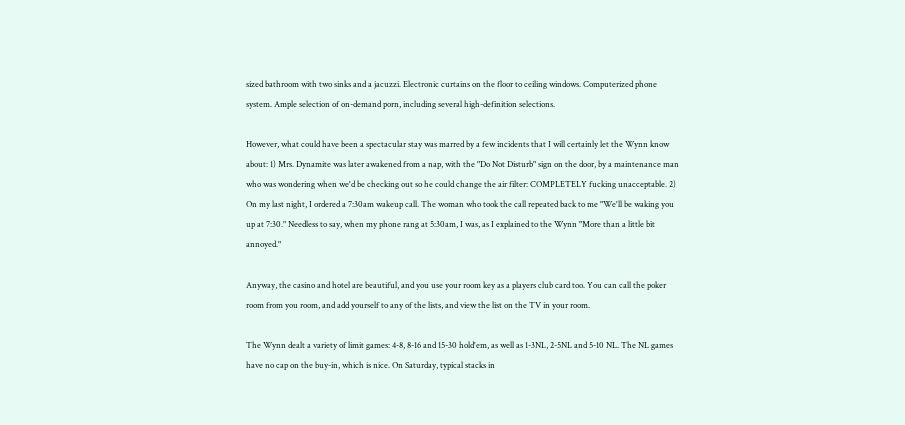sized bathroom with two sinks and a jacuzzi. Electronic curtains on the floor to ceiling windows. Computerized phone system. Ample selection of on-demand porn, including several high-definition selections.

However, what could have been a spectacular stay was marred by a few incidents that I will certainly let the Wynn know about: 1) Mrs. Dynamite was later awakened from a nap, with the "Do Not Disturb" sign on the door, by a maintenance man who was wondering when we'd be checking out so he could change the air filter: COMPLETELY fucking unacceptable. 2) On my last night, I ordered a 7:30am wakeup call. The woman who took the call repeated back to me "We'll be waking you up at 7:30." Needless to say, when my phone rang at 5:30am, I was, as I explained to the Wynn "More than a little bit annoyed."

Anyway, the casino and hotel are beautiful, and you use your room key as a players club card too. You can call the poker room from you room, and add yourself to any of the lists, and view the list on the TV in your room.

The Wynn dealt a variety of limit games: 4-8, 8-16 and 15-30 hold'em, as well as 1-3NL, 2-5NL and 5-10 NL. The NL games have no cap on the buy-in, which is nice. On Saturday, typical stacks in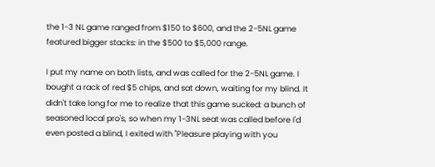the 1-3 NL game ranged from $150 to $600, and the 2-5NL game featured bigger stacks: in the $500 to $5,000 range.

I put my name on both lists, and was called for the 2-5NL game. I bought a rack of red $5 chips, and sat down, waiting for my blind. It didn't take long for me to realize that this game sucked: a bunch of seasoned local pro's, so when my 1-3NL seat was called before I'd even posted a blind, I exited with "Pleasure playing with you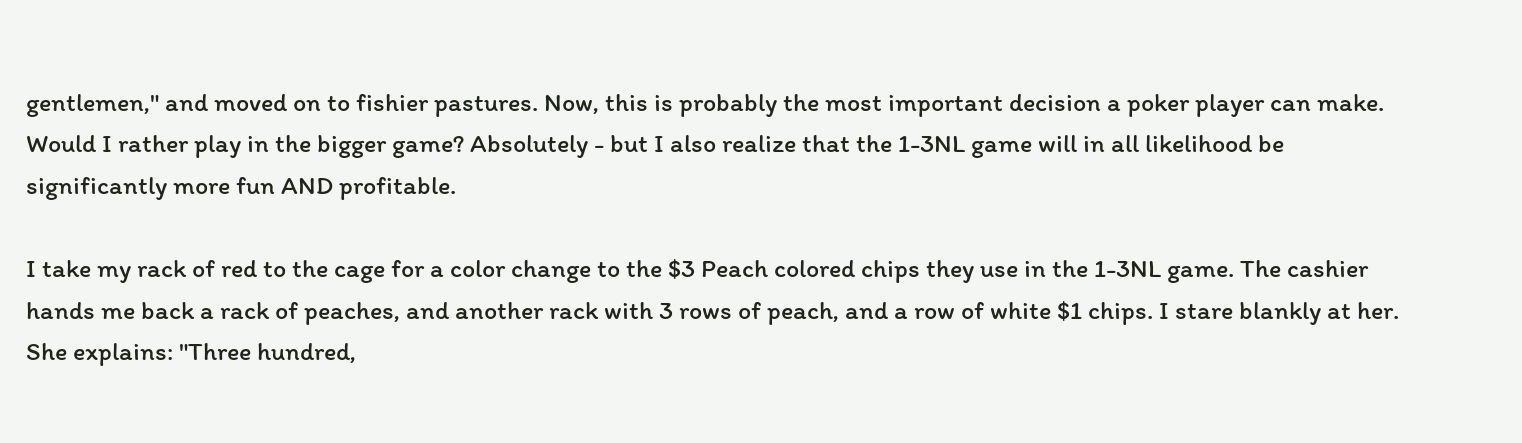gentlemen," and moved on to fishier pastures. Now, this is probably the most important decision a poker player can make. Would I rather play in the bigger game? Absolutely - but I also realize that the 1-3NL game will in all likelihood be significantly more fun AND profitable.

I take my rack of red to the cage for a color change to the $3 Peach colored chips they use in the 1-3NL game. The cashier hands me back a rack of peaches, and another rack with 3 rows of peach, and a row of white $1 chips. I stare blankly at her. She explains: "Three hundred,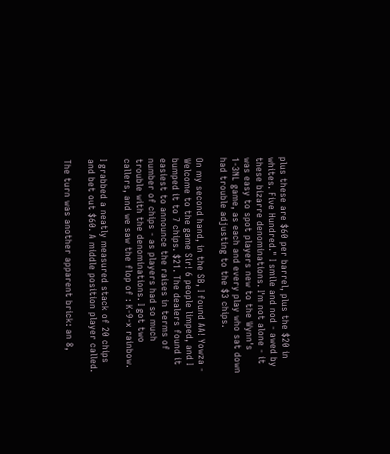plus these are $60 per barrel, plus the $20 in whites. Five Hundred." I smile and nod - awed by these bizarre denominations. I'm not alone - it was easy to spot players new to the Wynn's 1-3NL game, as each and every play who sat down had trouble adjusting to the $3 chips.

On my second hand, in the SB, I found AA! Yowza - Welcome to the game Sir! 6 people limped, and I bumped it to 7 chips. $21. The dealers found it easiest to announce the raises in terms of number of chips - as players had so much trouble with the denominations. I got two callers, and we saw the flop of : K-9-x rainbow.

I grabbed a neatly measured stack of 20 chips and bet out $60. A middle position player called.

The turn was another apparent brick: an 8,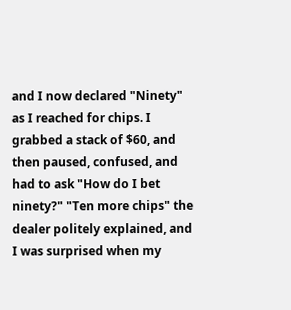and I now declared "Ninety" as I reached for chips. I grabbed a stack of $60, and then paused, confused, and had to ask "How do I bet ninety?" "Ten more chips" the dealer politely explained, and I was surprised when my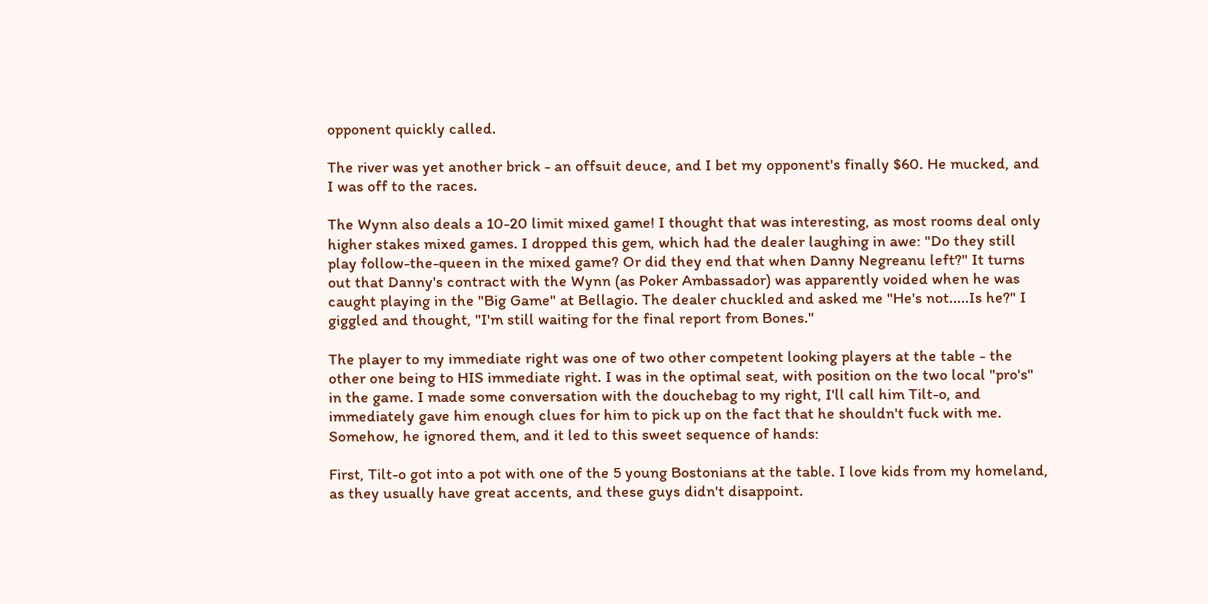opponent quickly called.

The river was yet another brick - an offsuit deuce, and I bet my opponent's finally $60. He mucked, and I was off to the races.

The Wynn also deals a 10-20 limit mixed game! I thought that was interesting, as most rooms deal only higher stakes mixed games. I dropped this gem, which had the dealer laughing in awe: "Do they still play follow-the-queen in the mixed game? Or did they end that when Danny Negreanu left?" It turns out that Danny's contract with the Wynn (as Poker Ambassador) was apparently voided when he was caught playing in the "Big Game" at Bellagio. The dealer chuckled and asked me "He's not.....Is he?" I giggled and thought, "I'm still waiting for the final report from Bones."

The player to my immediate right was one of two other competent looking players at the table - the other one being to HIS immediate right. I was in the optimal seat, with position on the two local "pro's" in the game. I made some conversation with the douchebag to my right, I'll call him Tilt-o, and immediately gave him enough clues for him to pick up on the fact that he shouldn't fuck with me. Somehow, he ignored them, and it led to this sweet sequence of hands:

First, Tilt-o got into a pot with one of the 5 young Bostonians at the table. I love kids from my homeland, as they usually have great accents, and these guys didn't disappoint.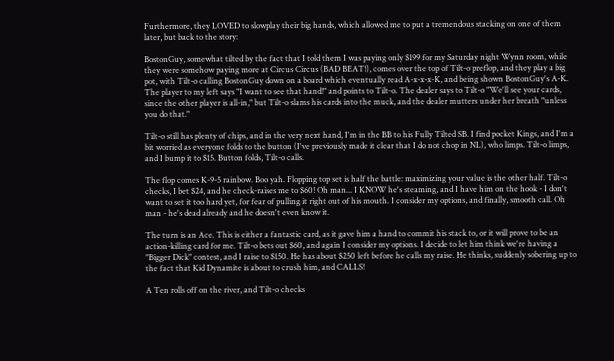Furthermore, they LOVED to slowplay their big hands, which allowed me to put a tremendous stacking on one of them later, but back to the story:

BostonGuy, somewhat tilted by the fact that I told them I was paying only $199 for my Saturday night Wynn room, while they were somehow paying more at Circus Circus (BAD BEAT!), comes over the top of Tilt-o preflop, and they play a big pot, with Tilt-o calling BostonGuy down on a board which eventually read A-x-x-x-K, and being shown BostonGuy's A-K. The player to my left says "I want to see that hand!" and points to Tilt-o. The dealer says to Tilt-o "We'll see your cards, since the other player is all-in," but Tilt-o slams his cards into the muck, and the dealer mutters under her breath "unless you do that."

Tilt-o still has plenty of chips, and in the very next hand, I'm in the BB to his Fully Tilted SB. I find pocket Kings, and I'm a bit worried as everyone folds to the button (I've previously made it clear that I do not chop in NL), who limps. Tilt-o limps, and I bump it to $15. Button folds, Tilt-o calls.

The flop comes K-9-5 rainbow. Boo yah. Flopping top set is half the battle: maximizing your value is the other half. Tilt-o checks, I bet $24, and he check-raises me to $60! Oh man... I KNOW he's steaming, and I have him on the hook - I don't want to set it too hard yet, for fear of pulling it right out of his mouth. I consider my options, and finally, smooth call. Oh man - he's dead already and he doesn't even know it.

The turn is an Ace. This is either a fantastic card, as it gave him a hand to commit his stack to, or it will prove to be an action-killing card for me. Tilt-o bets out $60, and again I consider my options. I decide to let him think we're having a "Bigger Dick" contest, and I raise to $150. He has about $250 left before he calls my raise. He thinks, suddenly sobering up to the fact that Kid Dynamite is about to crush him, and CALLS!

A Ten rolls off on the river, and Tilt-o checks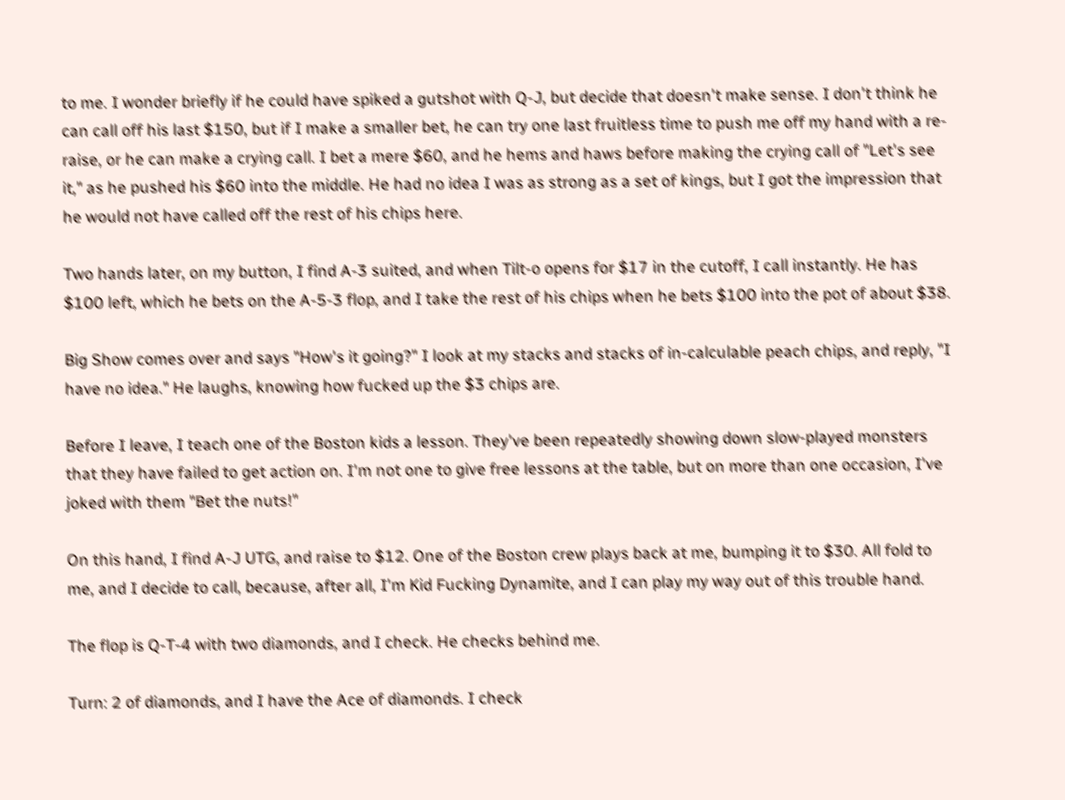to me. I wonder briefly if he could have spiked a gutshot with Q-J, but decide that doesn't make sense. I don't think he can call off his last $150, but if I make a smaller bet, he can try one last fruitless time to push me off my hand with a re-raise, or he can make a crying call. I bet a mere $60, and he hems and haws before making the crying call of "Let's see it," as he pushed his $60 into the middle. He had no idea I was as strong as a set of kings, but I got the impression that he would not have called off the rest of his chips here.

Two hands later, on my button, I find A-3 suited, and when Tilt-o opens for $17 in the cutoff, I call instantly. He has $100 left, which he bets on the A-5-3 flop, and I take the rest of his chips when he bets $100 into the pot of about $38.

Big Show comes over and says "How's it going?" I look at my stacks and stacks of in-calculable peach chips, and reply, "I have no idea." He laughs, knowing how fucked up the $3 chips are.

Before I leave, I teach one of the Boston kids a lesson. They've been repeatedly showing down slow-played monsters that they have failed to get action on. I'm not one to give free lessons at the table, but on more than one occasion, I've joked with them "Bet the nuts!"

On this hand, I find A-J UTG, and raise to $12. One of the Boston crew plays back at me, bumping it to $30. All fold to me, and I decide to call, because, after all, I'm Kid Fucking Dynamite, and I can play my way out of this trouble hand.

The flop is Q-T-4 with two diamonds, and I check. He checks behind me.

Turn: 2 of diamonds, and I have the Ace of diamonds. I check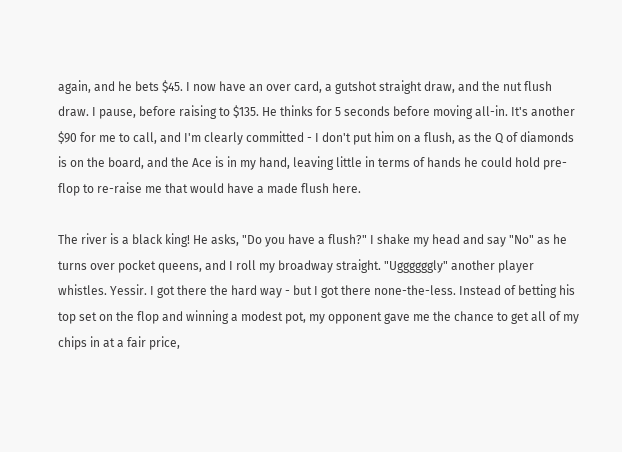again, and he bets $45. I now have an over card, a gutshot straight draw, and the nut flush draw. I pause, before raising to $135. He thinks for 5 seconds before moving all-in. It's another $90 for me to call, and I'm clearly committed - I don't put him on a flush, as the Q of diamonds is on the board, and the Ace is in my hand, leaving little in terms of hands he could hold pre-flop to re-raise me that would have a made flush here.

The river is a black king! He asks, "Do you have a flush?" I shake my head and say "No" as he turns over pocket queens, and I roll my broadway straight. "Uggggggly" another player whistles. Yessir. I got there the hard way - but I got there none-the-less. Instead of betting his top set on the flop and winning a modest pot, my opponent gave me the chance to get all of my chips in at a fair price,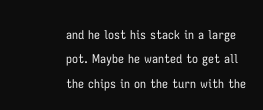and he lost his stack in a large pot. Maybe he wanted to get all the chips in on the turn with the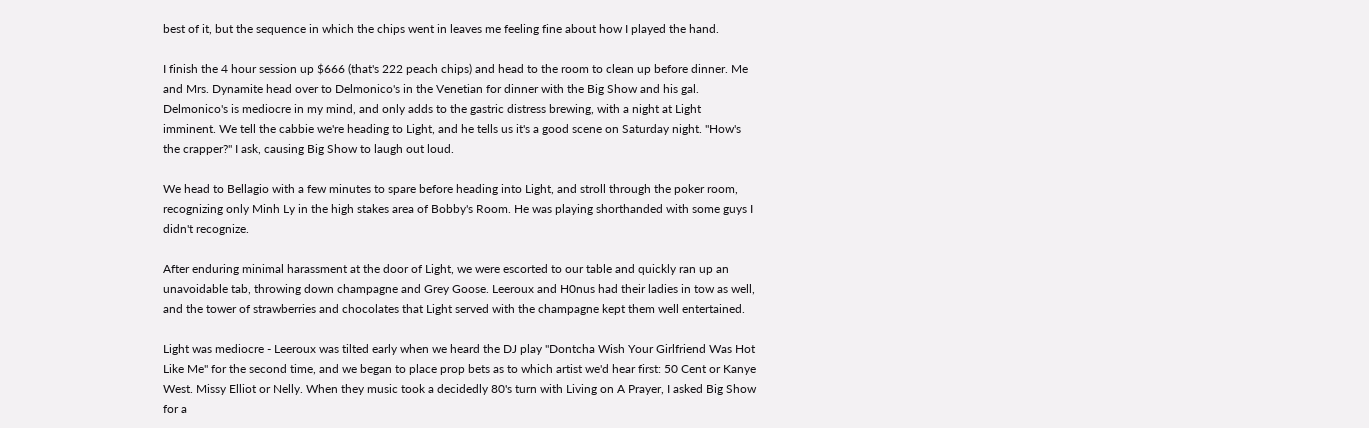best of it, but the sequence in which the chips went in leaves me feeling fine about how I played the hand.

I finish the 4 hour session up $666 (that's 222 peach chips) and head to the room to clean up before dinner. Me and Mrs. Dynamite head over to Delmonico's in the Venetian for dinner with the Big Show and his gal. Delmonico's is mediocre in my mind, and only adds to the gastric distress brewing, with a night at Light imminent. We tell the cabbie we're heading to Light, and he tells us it's a good scene on Saturday night. "How's the crapper?" I ask, causing Big Show to laugh out loud.

We head to Bellagio with a few minutes to spare before heading into Light, and stroll through the poker room, recognizing only Minh Ly in the high stakes area of Bobby's Room. He was playing shorthanded with some guys I didn't recognize.

After enduring minimal harassment at the door of Light, we were escorted to our table and quickly ran up an unavoidable tab, throwing down champagne and Grey Goose. Leeroux and H0nus had their ladies in tow as well, and the tower of strawberries and chocolates that Light served with the champagne kept them well entertained.

Light was mediocre - Leeroux was tilted early when we heard the DJ play "Dontcha Wish Your Girlfriend Was Hot Like Me" for the second time, and we began to place prop bets as to which artist we'd hear first: 50 Cent or Kanye West. Missy Elliot or Nelly. When they music took a decidedly 80's turn with Living on A Prayer, I asked Big Show for a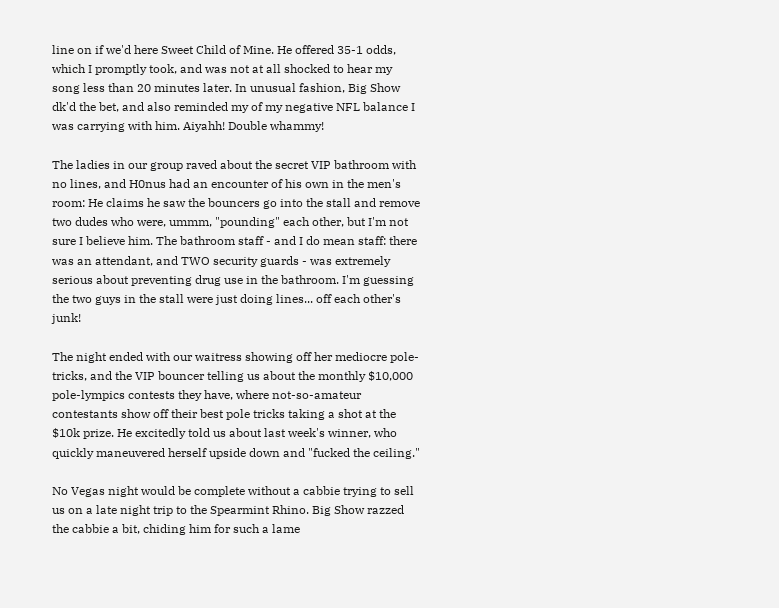line on if we'd here Sweet Child of Mine. He offered 35-1 odds, which I promptly took, and was not at all shocked to hear my song less than 20 minutes later. In unusual fashion, Big Show dk'd the bet, and also reminded my of my negative NFL balance I was carrying with him. Aiyahh! Double whammy!

The ladies in our group raved about the secret VIP bathroom with no lines, and H0nus had an encounter of his own in the men's room: He claims he saw the bouncers go into the stall and remove two dudes who were, ummm, "pounding" each other, but I'm not sure I believe him. The bathroom staff - and I do mean staff: there was an attendant, and TWO security guards - was extremely serious about preventing drug use in the bathroom. I'm guessing the two guys in the stall were just doing lines... off each other's junk!

The night ended with our waitress showing off her mediocre pole-tricks, and the VIP bouncer telling us about the monthly $10,000 pole-lympics contests they have, where not-so-amateur contestants show off their best pole tricks taking a shot at the $10k prize. He excitedly told us about last week's winner, who quickly maneuvered herself upside down and "fucked the ceiling."

No Vegas night would be complete without a cabbie trying to sell us on a late night trip to the Spearmint Rhino. Big Show razzed the cabbie a bit, chiding him for such a lame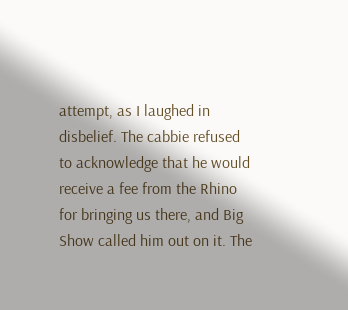attempt, as I laughed in disbelief. The cabbie refused to acknowledge that he would receive a fee from the Rhino for bringing us there, and Big Show called him out on it. The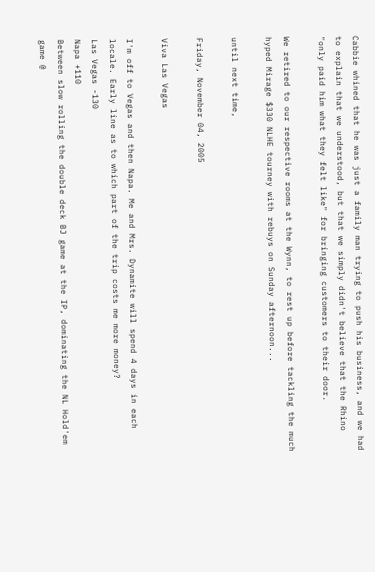Cabbie whined that he was just a family man trying to push his business, and we had to explain that we understood, but that we simply didn't believe that the Rhino "only paid him what they felt like" for bringing customers to their door.

We retired to our respective rooms at the Wynn, to rest up before tackling the much hyped Mirage $330 NLHE tourney with rebuys on Sunday afternoon...

until next time,

Friday, November 04, 2005

Viva Las Vegas

I'm off to Vegas and then Napa. Me and Mrs. Dynamite will spend 4 days in each locale. Early line as to which part of the trip costs me more money?
Las Vegas -130
Napa +110
Between slow rolling the double deck BJ game at the IP, dominating the NL Hold'em game @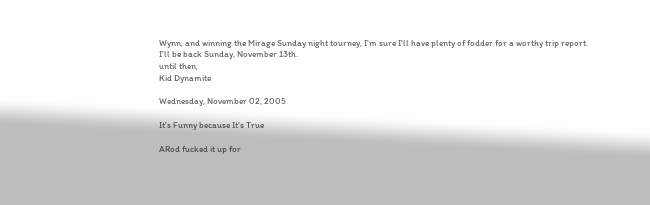Wynn, and winning the Mirage Sunday night tourney, I'm sure I'll have plenty of fodder for a worthy trip report.
I'll be back Sunday, November 13th.
until then,
Kid Dynamite

Wednesday, November 02, 2005

It's Funny because It's True

ARod fucked it up for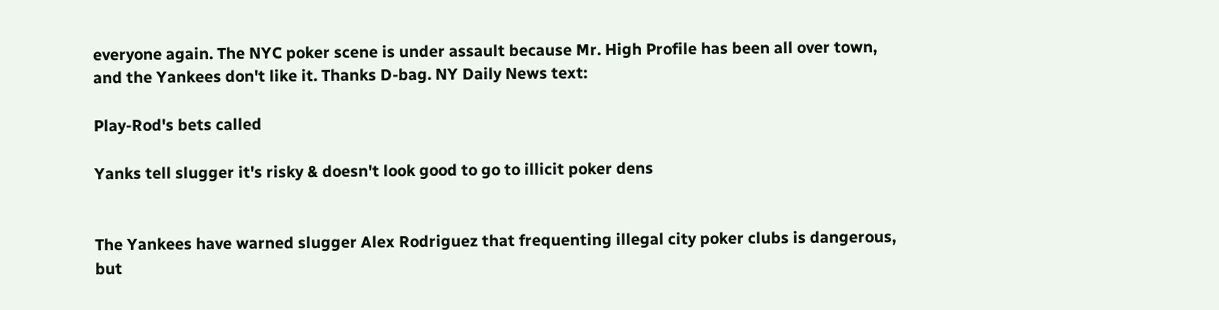everyone again. The NYC poker scene is under assault because Mr. High Profile has been all over town, and the Yankees don't like it. Thanks D-bag. NY Daily News text:

Play-Rod's bets called

Yanks tell slugger it's risky & doesn't look good to go to illicit poker dens


The Yankees have warned slugger Alex Rodriguez that frequenting illegal city poker clubs is dangerous, but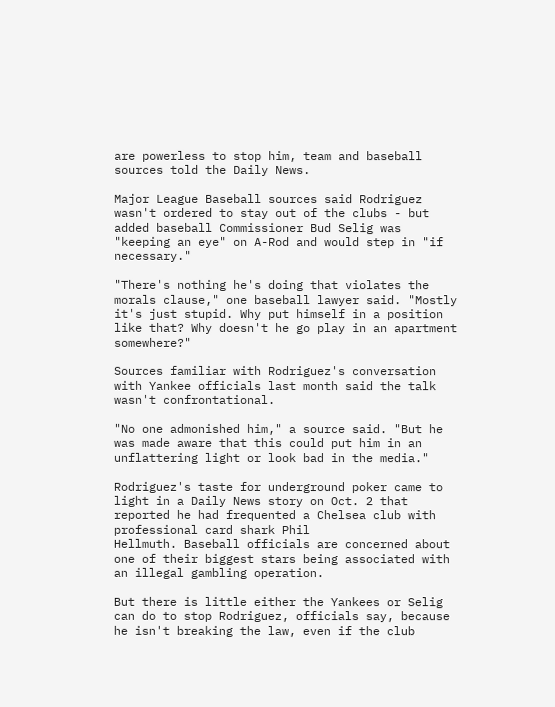are powerless to stop him, team and baseball sources told the Daily News.

Major League Baseball sources said Rodriguez wasn't ordered to stay out of the clubs - but added baseball Commissioner Bud Selig was "keeping an eye" on A-Rod and would step in "if necessary."

"There's nothing he's doing that violates the morals clause," one baseball lawyer said. "Mostly it's just stupid. Why put himself in a position like that? Why doesn't he go play in an apartment somewhere?"

Sources familiar with Rodriguez's conversation with Yankee officials last month said the talk wasn't confrontational.

"No one admonished him," a source said. "But he was made aware that this could put him in an unflattering light or look bad in the media."

Rodriguez's taste for underground poker came to light in a Daily News story on Oct. 2 that reported he had frequented a Chelsea club with professional card shark Phil
Hellmuth. Baseball officials are concerned about one of their biggest stars being associated with an illegal gambling operation.

But there is little either the Yankees or Selig can do to stop Rodriguez, officials say, because he isn't breaking the law, even if the club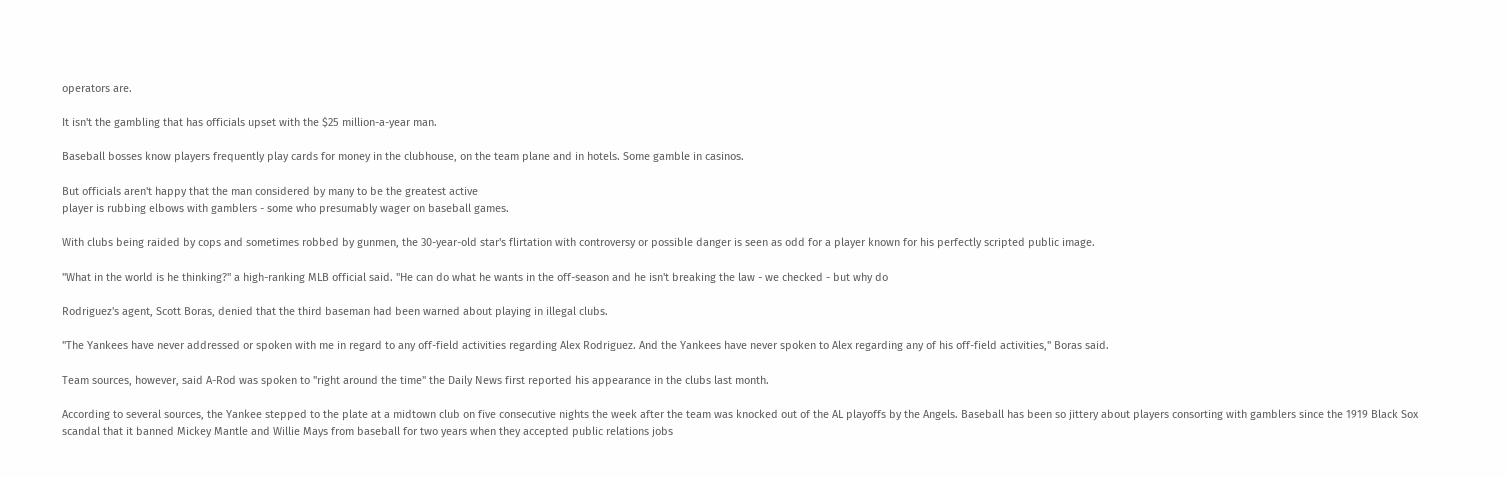operators are.

It isn't the gambling that has officials upset with the $25 million-a-year man.

Baseball bosses know players frequently play cards for money in the clubhouse, on the team plane and in hotels. Some gamble in casinos.

But officials aren't happy that the man considered by many to be the greatest active
player is rubbing elbows with gamblers - some who presumably wager on baseball games.

With clubs being raided by cops and sometimes robbed by gunmen, the 30-year-old star's flirtation with controversy or possible danger is seen as odd for a player known for his perfectly scripted public image.

"What in the world is he thinking?" a high-ranking MLB official said. "He can do what he wants in the off-season and he isn't breaking the law - we checked - but why do

Rodriguez's agent, Scott Boras, denied that the third baseman had been warned about playing in illegal clubs.

"The Yankees have never addressed or spoken with me in regard to any off-field activities regarding Alex Rodriguez. And the Yankees have never spoken to Alex regarding any of his off-field activities," Boras said.

Team sources, however, said A-Rod was spoken to "right around the time" the Daily News first reported his appearance in the clubs last month.

According to several sources, the Yankee stepped to the plate at a midtown club on five consecutive nights the week after the team was knocked out of the AL playoffs by the Angels. Baseball has been so jittery about players consorting with gamblers since the 1919 Black Sox scandal that it banned Mickey Mantle and Willie Mays from baseball for two years when they accepted public relations jobs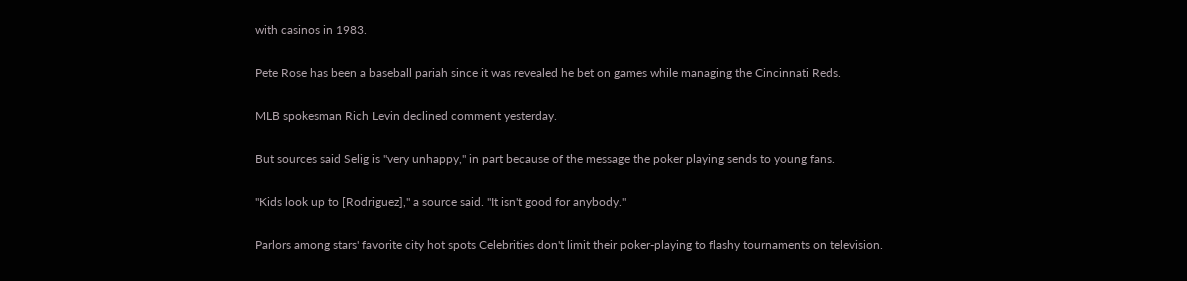with casinos in 1983.

Pete Rose has been a baseball pariah since it was revealed he bet on games while managing the Cincinnati Reds.

MLB spokesman Rich Levin declined comment yesterday.

But sources said Selig is "very unhappy," in part because of the message the poker playing sends to young fans.

"Kids look up to [Rodriguez]," a source said. "It isn't good for anybody."

Parlors among stars' favorite city hot spots Celebrities don't limit their poker-playing to flashy tournaments on television.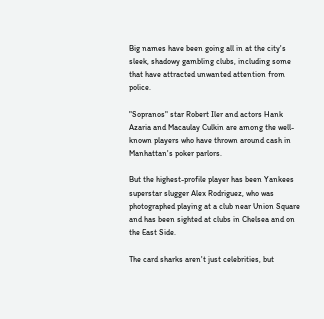Big names have been going all in at the city's sleek, shadowy gambling clubs, including some that have attracted unwanted attention from police.

"Sopranos" star Robert Iler and actors Hank Azaria and Macaulay Culkin are among the well-known players who have thrown around cash in Manhattan's poker parlors.

But the highest-profile player has been Yankees superstar slugger Alex Rodriguez, who was photographed playing at a club near Union Square and has been sighted at clubs in Chelsea and on the East Side.

The card sharks aren't just celebrities, but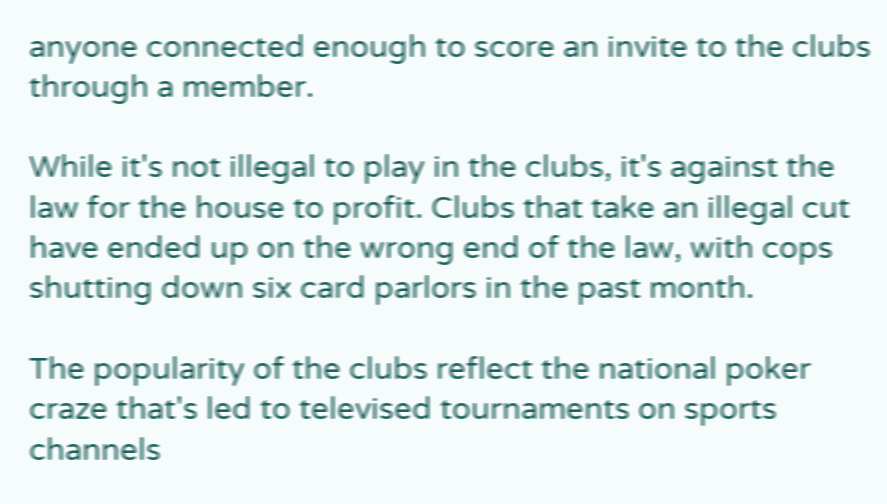anyone connected enough to score an invite to the clubs through a member.

While it's not illegal to play in the clubs, it's against the law for the house to profit. Clubs that take an illegal cut have ended up on the wrong end of the law, with cops shutting down six card parlors in the past month.

The popularity of the clubs reflect the national poker craze that's led to televised tournaments on sports channels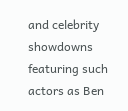and celebrity showdowns featuring such actors as Ben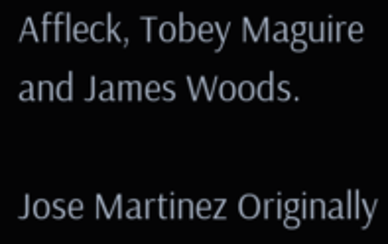Affleck, Tobey Maguire and James Woods.

Jose Martinez Originally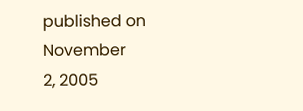published on November
2, 2005